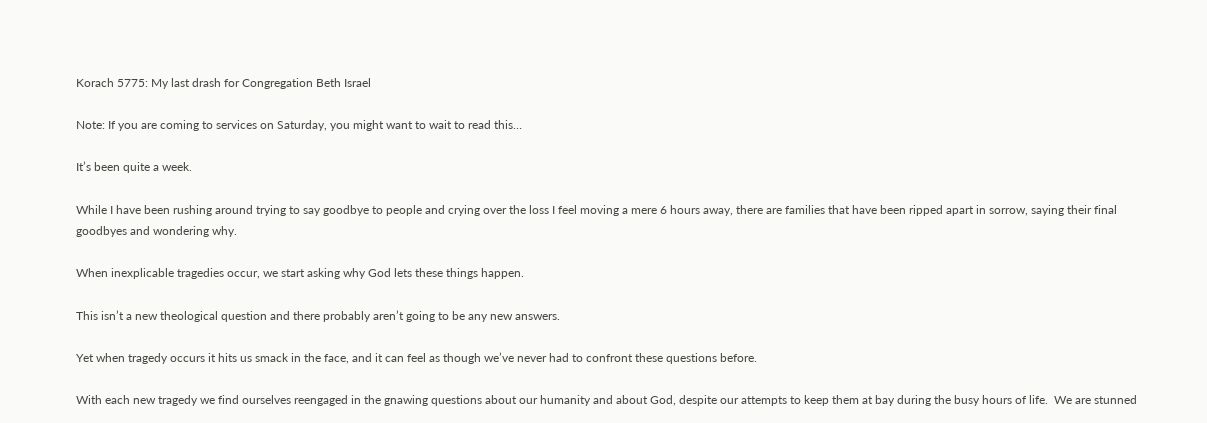Korach 5775: My last drash for Congregation Beth Israel

Note: If you are coming to services on Saturday, you might want to wait to read this…

It’s been quite a week.

While I have been rushing around trying to say goodbye to people and crying over the loss I feel moving a mere 6 hours away, there are families that have been ripped apart in sorrow, saying their final goodbyes and wondering why.

When inexplicable tragedies occur, we start asking why God lets these things happen.

This isn’t a new theological question and there probably aren’t going to be any new answers.

Yet when tragedy occurs it hits us smack in the face, and it can feel as though we’ve never had to confront these questions before.

With each new tragedy we find ourselves reengaged in the gnawing questions about our humanity and about God, despite our attempts to keep them at bay during the busy hours of life.  We are stunned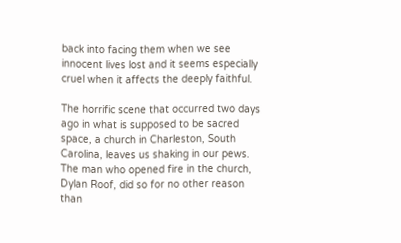back into facing them when we see innocent lives lost and it seems especially cruel when it affects the deeply faithful.

The horrific scene that occurred two days ago in what is supposed to be sacred space, a church in Charleston, South Carolina, leaves us shaking in our pews.  The man who opened fire in the church, Dylan Roof, did so for no other reason than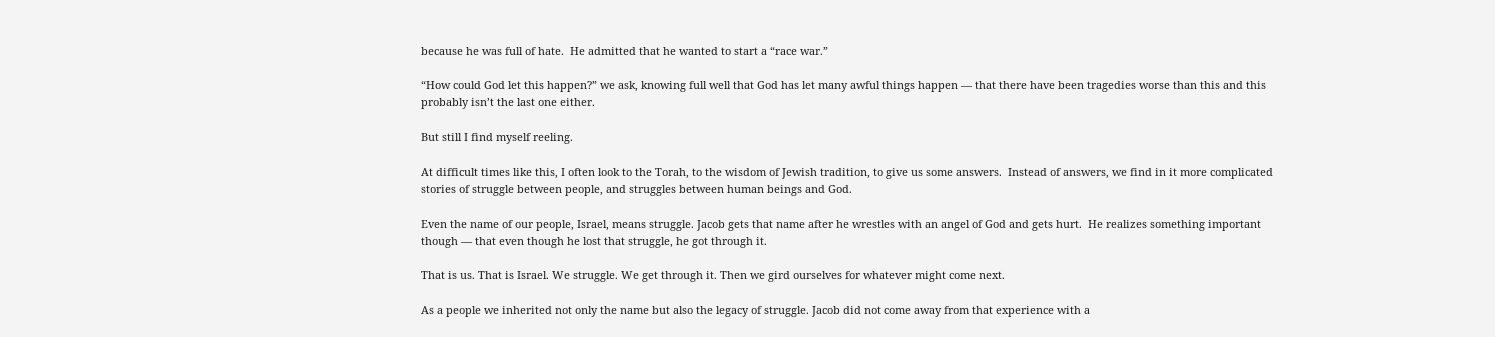because he was full of hate.  He admitted that he wanted to start a “race war.”

“How could God let this happen?” we ask, knowing full well that God has let many awful things happen — that there have been tragedies worse than this and this probably isn’t the last one either.

But still I find myself reeling.

At difficult times like this, I often look to the Torah, to the wisdom of Jewish tradition, to give us some answers.  Instead of answers, we find in it more complicated stories of struggle between people, and struggles between human beings and God.

Even the name of our people, Israel, means struggle. Jacob gets that name after he wrestles with an angel of God and gets hurt.  He realizes something important though — that even though he lost that struggle, he got through it.

That is us. That is Israel. We struggle. We get through it. Then we gird ourselves for whatever might come next.

As a people we inherited not only the name but also the legacy of struggle. Jacob did not come away from that experience with a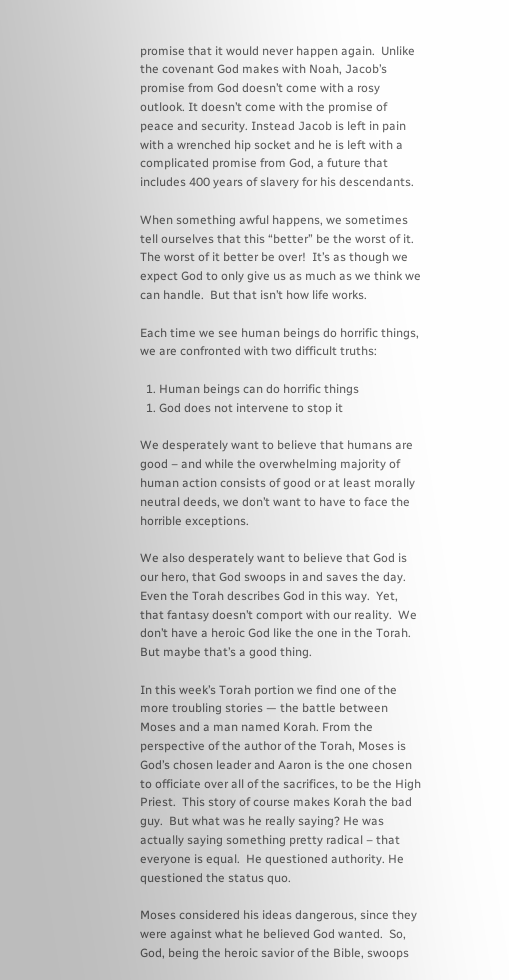promise that it would never happen again.  Unlike the covenant God makes with Noah, Jacob’s promise from God doesn’t come with a rosy outlook. It doesn’t come with the promise of peace and security. Instead Jacob is left in pain with a wrenched hip socket and he is left with a complicated promise from God, a future that includes 400 years of slavery for his descendants.

When something awful happens, we sometimes tell ourselves that this “better” be the worst of it. The worst of it better be over!  It’s as though we expect God to only give us as much as we think we can handle.  But that isn’t how life works.

Each time we see human beings do horrific things, we are confronted with two difficult truths:

  1. Human beings can do horrific things
  1. God does not intervene to stop it

We desperately want to believe that humans are good – and while the overwhelming majority of human action consists of good or at least morally neutral deeds, we don’t want to have to face the horrible exceptions.

We also desperately want to believe that God is our hero, that God swoops in and saves the day.  Even the Torah describes God in this way.  Yet, that fantasy doesn’t comport with our reality.  We don’t have a heroic God like the one in the Torah.  But maybe that’s a good thing.

In this week’s Torah portion we find one of the more troubling stories — the battle between Moses and a man named Korah. From the perspective of the author of the Torah, Moses is God’s chosen leader and Aaron is the one chosen to officiate over all of the sacrifices, to be the High Priest.  This story of course makes Korah the bad guy.  But what was he really saying? He was actually saying something pretty radical – that everyone is equal.  He questioned authority. He questioned the status quo.

Moses considered his ideas dangerous, since they were against what he believed God wanted.  So, God, being the heroic savior of the Bible, swoops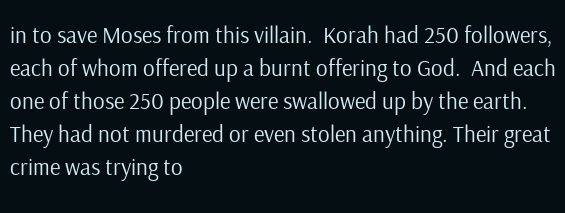in to save Moses from this villain.  Korah had 250 followers, each of whom offered up a burnt offering to God.  And each one of those 250 people were swallowed up by the earth. They had not murdered or even stolen anything. Their great crime was trying to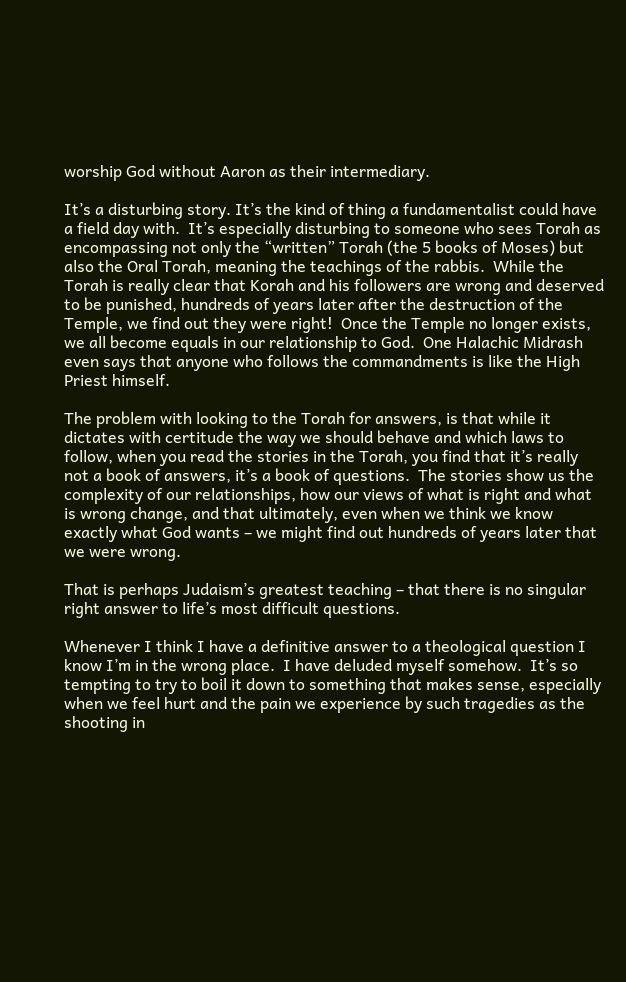worship God without Aaron as their intermediary.

It’s a disturbing story. It’s the kind of thing a fundamentalist could have a field day with.  It’s especially disturbing to someone who sees Torah as encompassing not only the “written” Torah (the 5 books of Moses) but also the Oral Torah, meaning the teachings of the rabbis.  While the Torah is really clear that Korah and his followers are wrong and deserved to be punished, hundreds of years later after the destruction of the Temple, we find out they were right!  Once the Temple no longer exists, we all become equals in our relationship to God.  One Halachic Midrash even says that anyone who follows the commandments is like the High Priest himself.

The problem with looking to the Torah for answers, is that while it dictates with certitude the way we should behave and which laws to follow, when you read the stories in the Torah, you find that it’s really not a book of answers, it’s a book of questions.  The stories show us the complexity of our relationships, how our views of what is right and what is wrong change, and that ultimately, even when we think we know exactly what God wants – we might find out hundreds of years later that we were wrong.

That is perhaps Judaism’s greatest teaching – that there is no singular right answer to life’s most difficult questions.

Whenever I think I have a definitive answer to a theological question I know I’m in the wrong place.  I have deluded myself somehow.  It’s so tempting to try to boil it down to something that makes sense, especially when we feel hurt and the pain we experience by such tragedies as the shooting in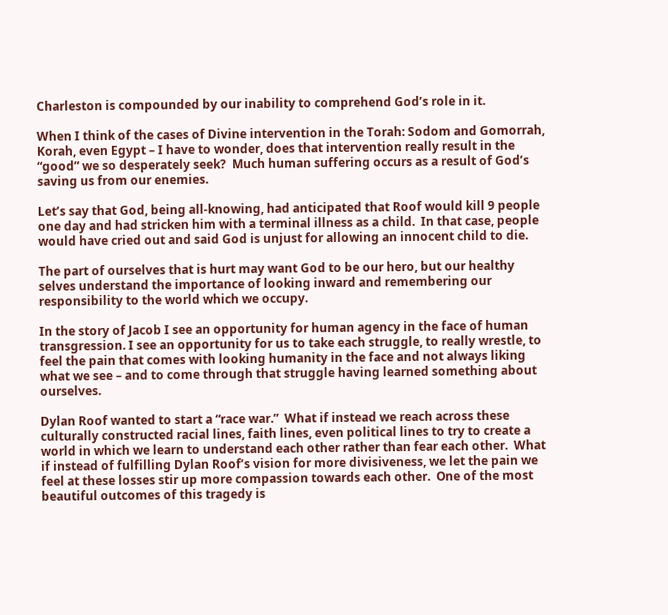Charleston is compounded by our inability to comprehend God’s role in it.

When I think of the cases of Divine intervention in the Torah: Sodom and Gomorrah, Korah, even Egypt – I have to wonder, does that intervention really result in the “good” we so desperately seek?  Much human suffering occurs as a result of God’s saving us from our enemies.

Let’s say that God, being all-knowing, had anticipated that Roof would kill 9 people one day and had stricken him with a terminal illness as a child.  In that case, people would have cried out and said God is unjust for allowing an innocent child to die.

The part of ourselves that is hurt may want God to be our hero, but our healthy selves understand the importance of looking inward and remembering our responsibility to the world which we occupy.

In the story of Jacob I see an opportunity for human agency in the face of human transgression. I see an opportunity for us to take each struggle, to really wrestle, to feel the pain that comes with looking humanity in the face and not always liking what we see – and to come through that struggle having learned something about ourselves.

Dylan Roof wanted to start a “race war.”  What if instead we reach across these culturally constructed racial lines, faith lines, even political lines to try to create a world in which we learn to understand each other rather than fear each other.  What if instead of fulfilling Dylan Roof’s vision for more divisiveness, we let the pain we feel at these losses stir up more compassion towards each other.  One of the most beautiful outcomes of this tragedy is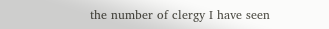the number of clergy I have seen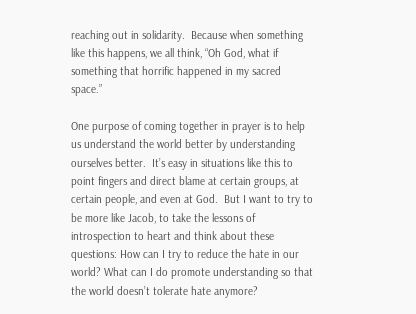reaching out in solidarity.  Because when something like this happens, we all think, “Oh God, what if something that horrific happened in my sacred space.”

One purpose of coming together in prayer is to help us understand the world better by understanding ourselves better.  It’s easy in situations like this to point fingers and direct blame at certain groups, at certain people, and even at God.  But I want to try to be more like Jacob, to take the lessons of introspection to heart and think about these questions: How can I try to reduce the hate in our world? What can I do promote understanding so that the world doesn’t tolerate hate anymore?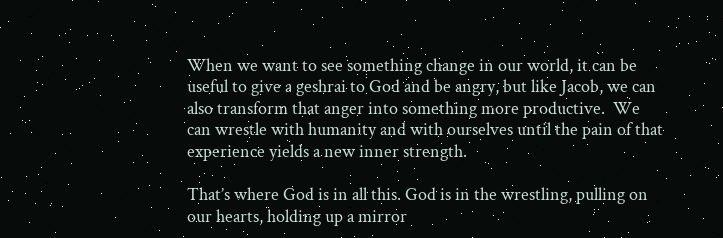When we want to see something change in our world, it can be useful to give a geshrai to God and be angry, but like Jacob, we can also transform that anger into something more productive.  We can wrestle with humanity and with ourselves until the pain of that experience yields a new inner strength.

That’s where God is in all this. God is in the wrestling, pulling on our hearts, holding up a mirror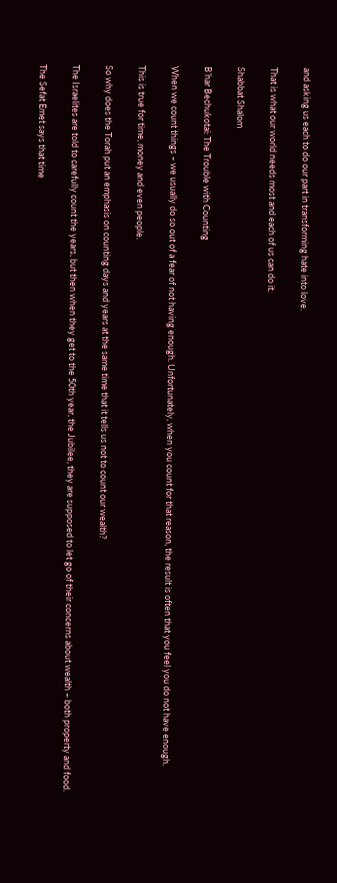and asking us each to do our part in transforming hate into love.

That is what our world needs most and each of us can do it.

Shabbat Shalom

B’har Bechukotai: The Trouble with Counting

When we count things – we usually do so out of a fear of not having enough. Unfortunately, when you count for that reason, the result is often that you feel you do not have enough.

This is true for time, money and even people.

So why does the Torah put an emphasis on counting days and years at the same time that it tells us not to count our wealth?

The Israelites are told to carefully count the years, but then when they get to the 50th year, the Jubilee, they are supposed to let go of their concerns about wealth – both property and food.

The Sefat Emet says that time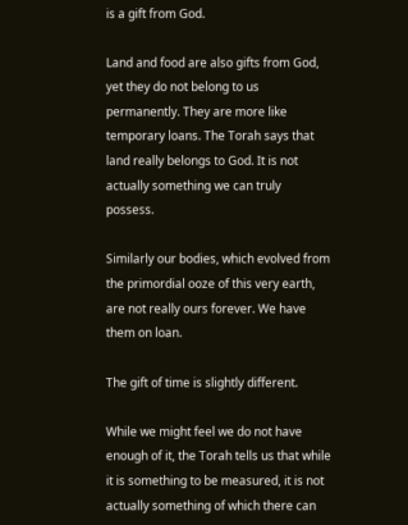is a gift from God.

Land and food are also gifts from God, yet they do not belong to us permanently. They are more like temporary loans. The Torah says that land really belongs to God. It is not actually something we can truly possess.

Similarly our bodies, which evolved from the primordial ooze of this very earth, are not really ours forever. We have them on loan.

The gift of time is slightly different.

While we might feel we do not have enough of it, the Torah tells us that while it is something to be measured, it is not actually something of which there can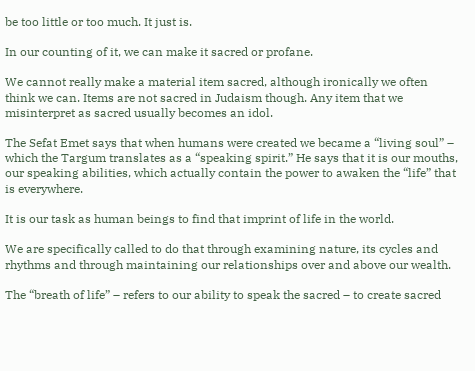be too little or too much. It just is.

In our counting of it, we can make it sacred or profane.

We cannot really make a material item sacred, although ironically we often think we can. Items are not sacred in Judaism though. Any item that we misinterpret as sacred usually becomes an idol.

The Sefat Emet says that when humans were created we became a “living soul” – which the Targum translates as a “speaking spirit.” He says that it is our mouths, our speaking abilities, which actually contain the power to awaken the “life” that is everywhere.

It is our task as human beings to find that imprint of life in the world.

We are specifically called to do that through examining nature, its cycles and rhythms and through maintaining our relationships over and above our wealth.

The “breath of life” – refers to our ability to speak the sacred – to create sacred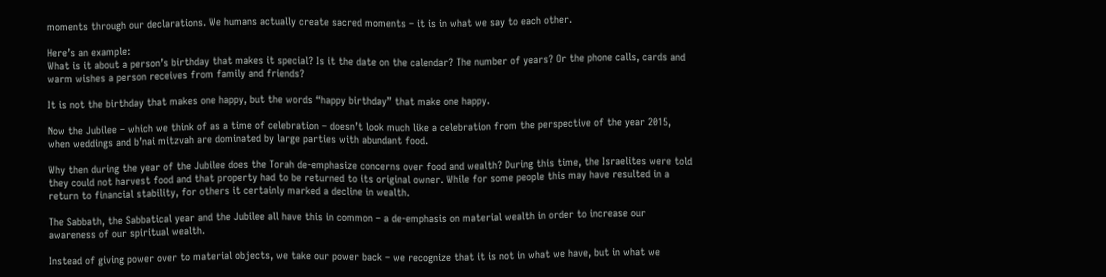moments through our declarations. We humans actually create sacred moments – it is in what we say to each other.

Here’s an example:
What is it about a person’s birthday that makes it special? Is it the date on the calendar? The number of years? Or the phone calls, cards and warm wishes a person receives from family and friends?

It is not the birthday that makes one happy, but the words “happy birthday” that make one happy.

Now the Jubilee – which we think of as a time of celebration – doesn’t look much like a celebration from the perspective of the year 2015, when weddings and b’nai mitzvah are dominated by large parties with abundant food.

Why then during the year of the Jubilee does the Torah de-emphasize concerns over food and wealth? During this time, the Israelites were told they could not harvest food and that property had to be returned to its original owner. While for some people this may have resulted in a return to financial stability, for others it certainly marked a decline in wealth.

The Sabbath, the Sabbatical year and the Jubilee all have this in common – a de-emphasis on material wealth in order to increase our awareness of our spiritual wealth.

Instead of giving power over to material objects, we take our power back – we recognize that it is not in what we have, but in what we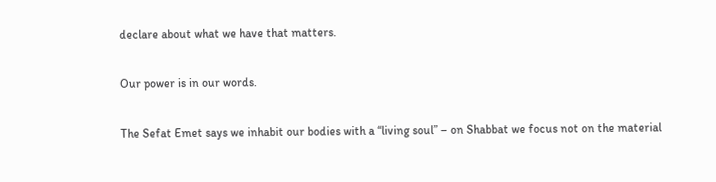declare about what we have that matters.

Our power is in our words.

The Sefat Emet says we inhabit our bodies with a “living soul” – on Shabbat we focus not on the material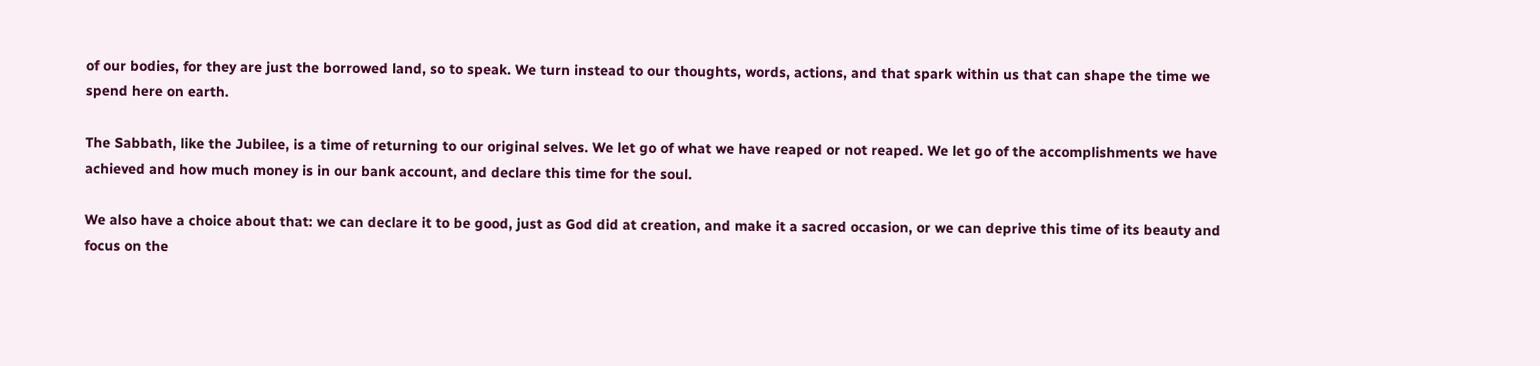of our bodies, for they are just the borrowed land, so to speak. We turn instead to our thoughts, words, actions, and that spark within us that can shape the time we spend here on earth.

The Sabbath, like the Jubilee, is a time of returning to our original selves. We let go of what we have reaped or not reaped. We let go of the accomplishments we have achieved and how much money is in our bank account, and declare this time for the soul.

We also have a choice about that: we can declare it to be good, just as God did at creation, and make it a sacred occasion, or we can deprive this time of its beauty and focus on the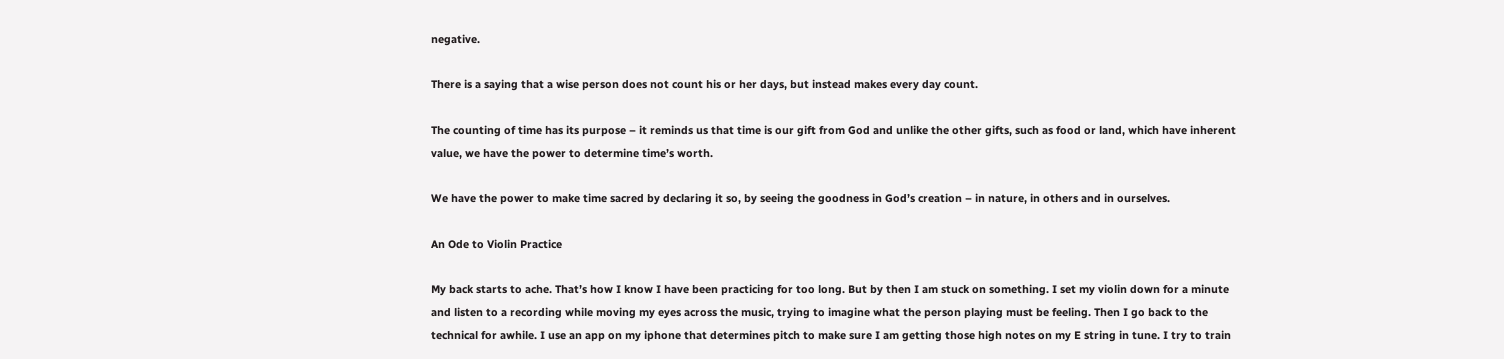negative.

There is a saying that a wise person does not count his or her days, but instead makes every day count.

The counting of time has its purpose – it reminds us that time is our gift from God and unlike the other gifts, such as food or land, which have inherent value, we have the power to determine time’s worth.

We have the power to make time sacred by declaring it so, by seeing the goodness in God’s creation – in nature, in others and in ourselves.

An Ode to Violin Practice

My back starts to ache. That’s how I know I have been practicing for too long. But by then I am stuck on something. I set my violin down for a minute and listen to a recording while moving my eyes across the music, trying to imagine what the person playing must be feeling. Then I go back to the technical for awhile. I use an app on my iphone that determines pitch to make sure I am getting those high notes on my E string in tune. I try to train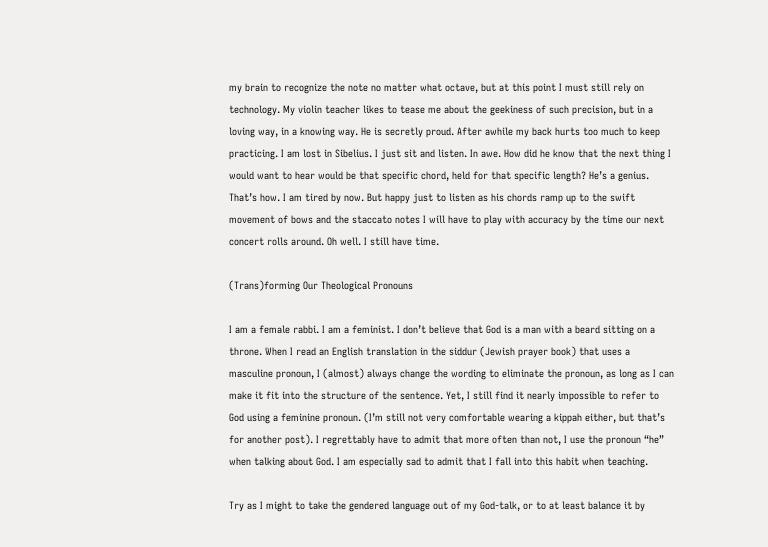my brain to recognize the note no matter what octave, but at this point I must still rely on technology. My violin teacher likes to tease me about the geekiness of such precision, but in a loving way, in a knowing way. He is secretly proud. After awhile my back hurts too much to keep practicing. I am lost in Sibelius. I just sit and listen. In awe. How did he know that the next thing I would want to hear would be that specific chord, held for that specific length? He’s a genius. That’s how. I am tired by now. But happy just to listen as his chords ramp up to the swift movement of bows and the staccato notes I will have to play with accuracy by the time our next concert rolls around. Oh well. I still have time.

(Trans)forming Our Theological Pronouns

I am a female rabbi. I am a feminist. I don’t believe that God is a man with a beard sitting on a throne. When I read an English translation in the siddur (Jewish prayer book) that uses a masculine pronoun, I (almost) always change the wording to eliminate the pronoun, as long as I can make it fit into the structure of the sentence. Yet, I still find it nearly impossible to refer to God using a feminine pronoun. (I’m still not very comfortable wearing a kippah either, but that’s for another post). I regrettably have to admit that more often than not, I use the pronoun “he” when talking about God. I am especially sad to admit that I fall into this habit when teaching.

Try as I might to take the gendered language out of my God-talk, or to at least balance it by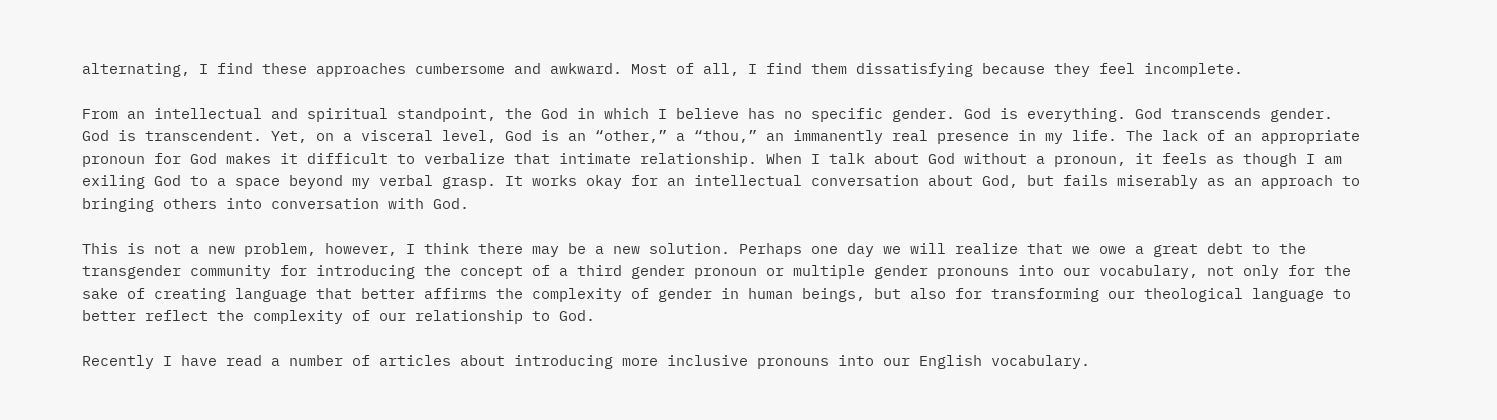alternating, I find these approaches cumbersome and awkward. Most of all, I find them dissatisfying because they feel incomplete.

From an intellectual and spiritual standpoint, the God in which I believe has no specific gender. God is everything. God transcends gender. God is transcendent. Yet, on a visceral level, God is an “other,” a “thou,” an immanently real presence in my life. The lack of an appropriate pronoun for God makes it difficult to verbalize that intimate relationship. When I talk about God without a pronoun, it feels as though I am exiling God to a space beyond my verbal grasp. It works okay for an intellectual conversation about God, but fails miserably as an approach to bringing others into conversation with God.

This is not a new problem, however, I think there may be a new solution. Perhaps one day we will realize that we owe a great debt to the transgender community for introducing the concept of a third gender pronoun or multiple gender pronouns into our vocabulary, not only for the sake of creating language that better affirms the complexity of gender in human beings, but also for transforming our theological language to better reflect the complexity of our relationship to God.

Recently I have read a number of articles about introducing more inclusive pronouns into our English vocabulary.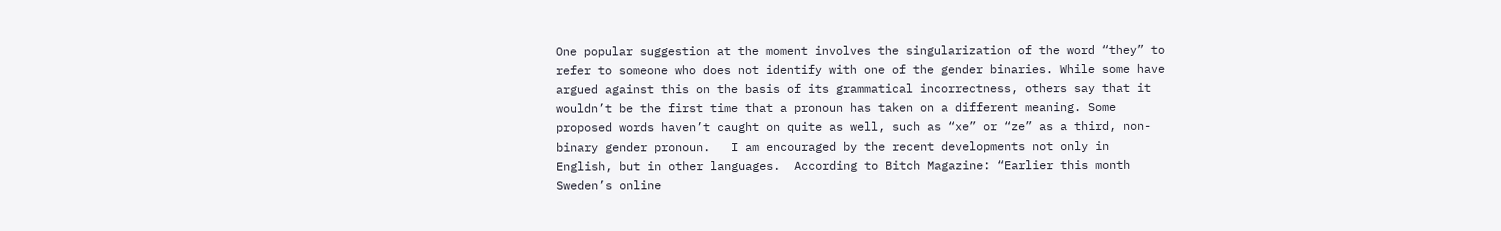One popular suggestion at the moment involves the singularization of the word “they” to refer to someone who does not identify with one of the gender binaries. While some have argued against this on the basis of its grammatical incorrectness, others say that it wouldn’t be the first time that a pronoun has taken on a different meaning. Some proposed words haven’t caught on quite as well, such as “xe” or “ze” as a third, non-binary gender pronoun.   I am encouraged by the recent developments not only in English, but in other languages.  According to Bitch Magazine: “Earlier this month Sweden’s online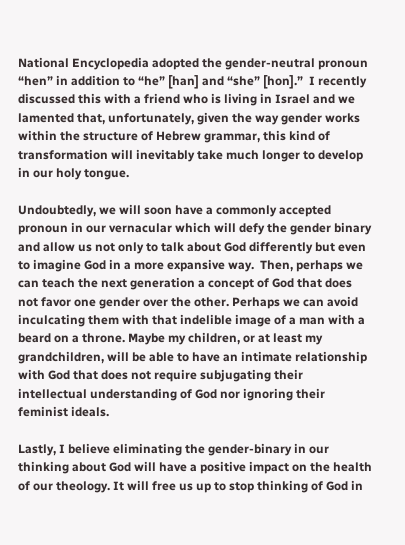National Encyclopedia adopted the gender-neutral pronoun “hen” in addition to “he” [han] and “she” [hon].”  I recently discussed this with a friend who is living in Israel and we lamented that, unfortunately, given the way gender works within the structure of Hebrew grammar, this kind of transformation will inevitably take much longer to develop in our holy tongue.

Undoubtedly, we will soon have a commonly accepted pronoun in our vernacular which will defy the gender binary and allow us not only to talk about God differently but even to imagine God in a more expansive way.  Then, perhaps we can teach the next generation a concept of God that does not favor one gender over the other. Perhaps we can avoid inculcating them with that indelible image of a man with a beard on a throne. Maybe my children, or at least my grandchildren, will be able to have an intimate relationship with God that does not require subjugating their intellectual understanding of God nor ignoring their feminist ideals.

Lastly, I believe eliminating the gender-binary in our thinking about God will have a positive impact on the health of our theology. It will free us up to stop thinking of God in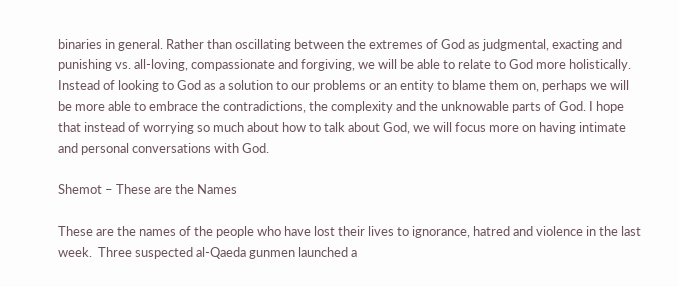binaries in general. Rather than oscillating between the extremes of God as judgmental, exacting and punishing vs. all-loving, compassionate and forgiving, we will be able to relate to God more holistically. Instead of looking to God as a solution to our problems or an entity to blame them on, perhaps we will be more able to embrace the contradictions, the complexity and the unknowable parts of God. I hope that instead of worrying so much about how to talk about God, we will focus more on having intimate and personal conversations with God.

Shemot – These are the Names

These are the names of the people who have lost their lives to ignorance, hatred and violence in the last week.  Three suspected al-Qaeda gunmen launched a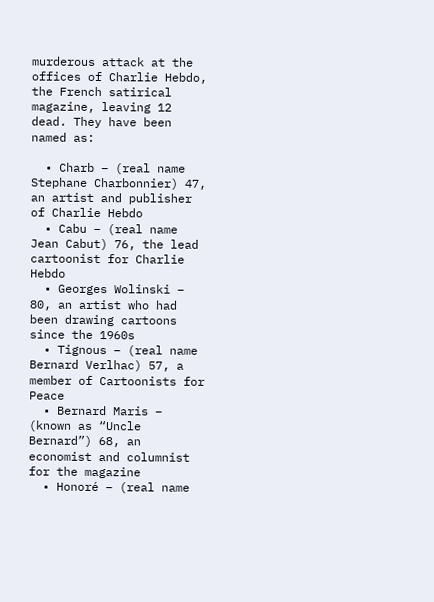murderous attack at the offices of Charlie Hebdo, the French satirical magazine, leaving 12 dead. They have been named as:

  • Charb – (real name Stephane Charbonnier) 47, an artist and publisher of Charlie Hebdo
  • Cabu – (real name Jean Cabut) 76, the lead cartoonist for Charlie Hebdo
  • Georges Wolinski – 80, an artist who had been drawing cartoons since the 1960s
  • Tignous – (real name Bernard Verlhac) 57, a member of Cartoonists for Peace
  • Bernard Maris – (known as “Uncle Bernard”) 68, an economist and columnist for the magazine
  • Honoré – (real name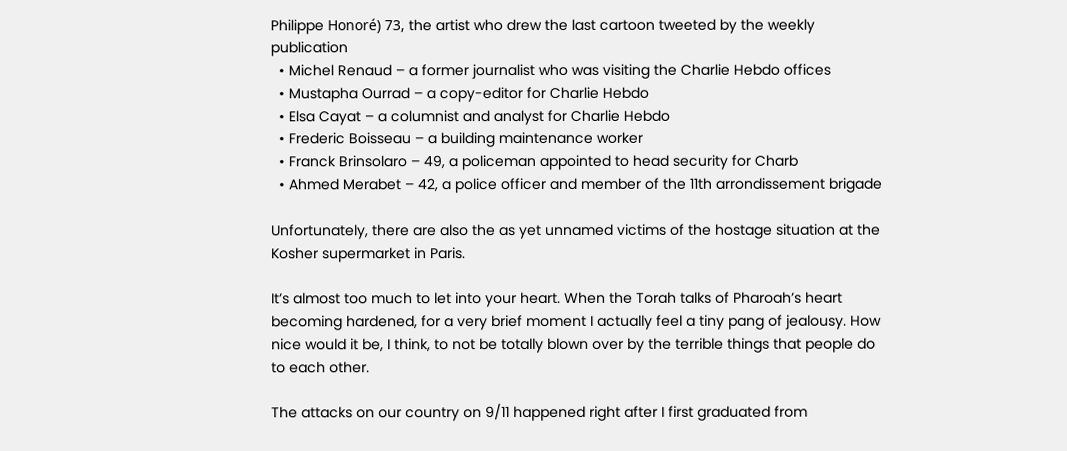Philippe Honoré) 73, the artist who drew the last cartoon tweeted by the weekly publication
  • Michel Renaud – a former journalist who was visiting the Charlie Hebdo offices
  • Mustapha Ourrad – a copy-editor for Charlie Hebdo
  • Elsa Cayat – a columnist and analyst for Charlie Hebdo
  • Frederic Boisseau – a building maintenance worker
  • Franck Brinsolaro – 49, a policeman appointed to head security for Charb
  • Ahmed Merabet – 42, a police officer and member of the 11th arrondissement brigade

Unfortunately, there are also the as yet unnamed victims of the hostage situation at the Kosher supermarket in Paris.

It’s almost too much to let into your heart. When the Torah talks of Pharoah’s heart becoming hardened, for a very brief moment I actually feel a tiny pang of jealousy. How nice would it be, I think, to not be totally blown over by the terrible things that people do to each other.

The attacks on our country on 9/11 happened right after I first graduated from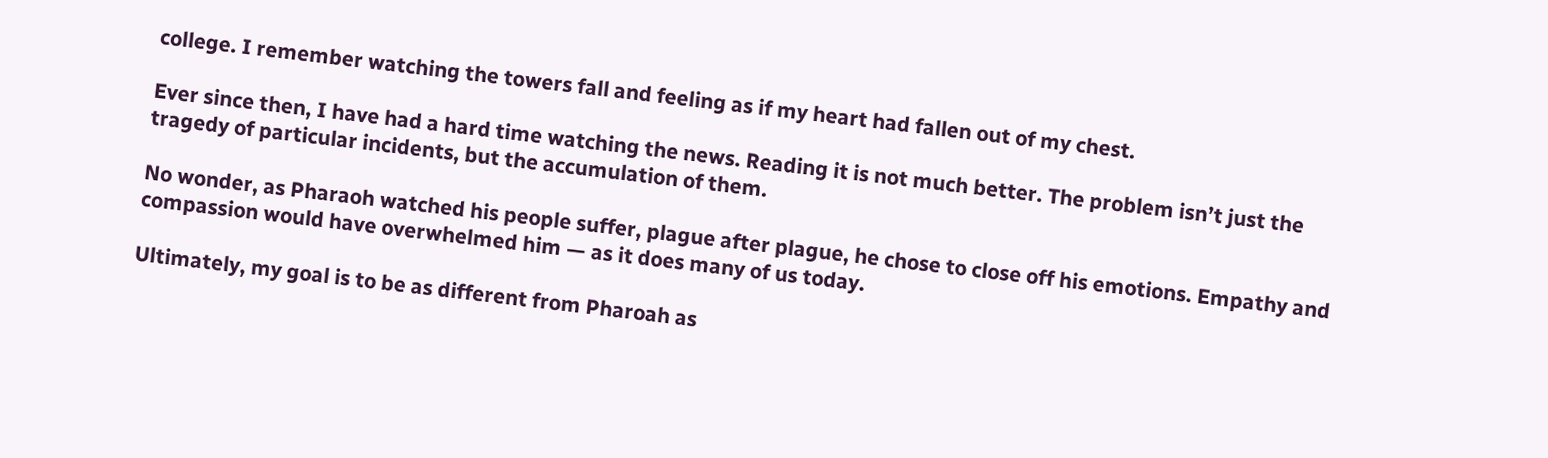college. I remember watching the towers fall and feeling as if my heart had fallen out of my chest.

Ever since then, I have had a hard time watching the news. Reading it is not much better. The problem isn’t just the tragedy of particular incidents, but the accumulation of them.

No wonder, as Pharaoh watched his people suffer, plague after plague, he chose to close off his emotions. Empathy and compassion would have overwhelmed him — as it does many of us today.

Ultimately, my goal is to be as different from Pharoah as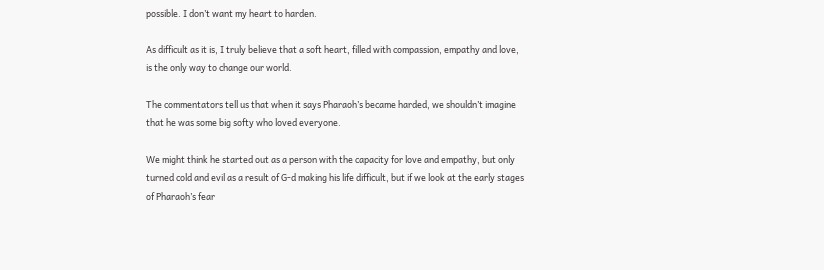possible. I don’t want my heart to harden.

As difficult as it is, I truly believe that a soft heart, filled with compassion, empathy and love, is the only way to change our world.

The commentators tell us that when it says Pharaoh’s became harded, we shouldn’t imagine that he was some big softy who loved everyone.

We might think he started out as a person with the capacity for love and empathy, but only turned cold and evil as a result of G-d making his life difficult, but if we look at the early stages of Pharaoh’s fear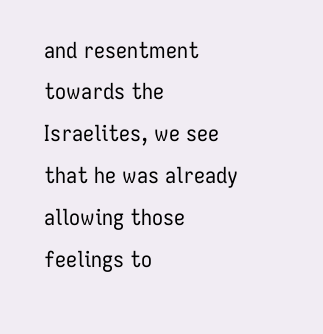and resentment towards the Israelites, we see that he was already allowing those feelings to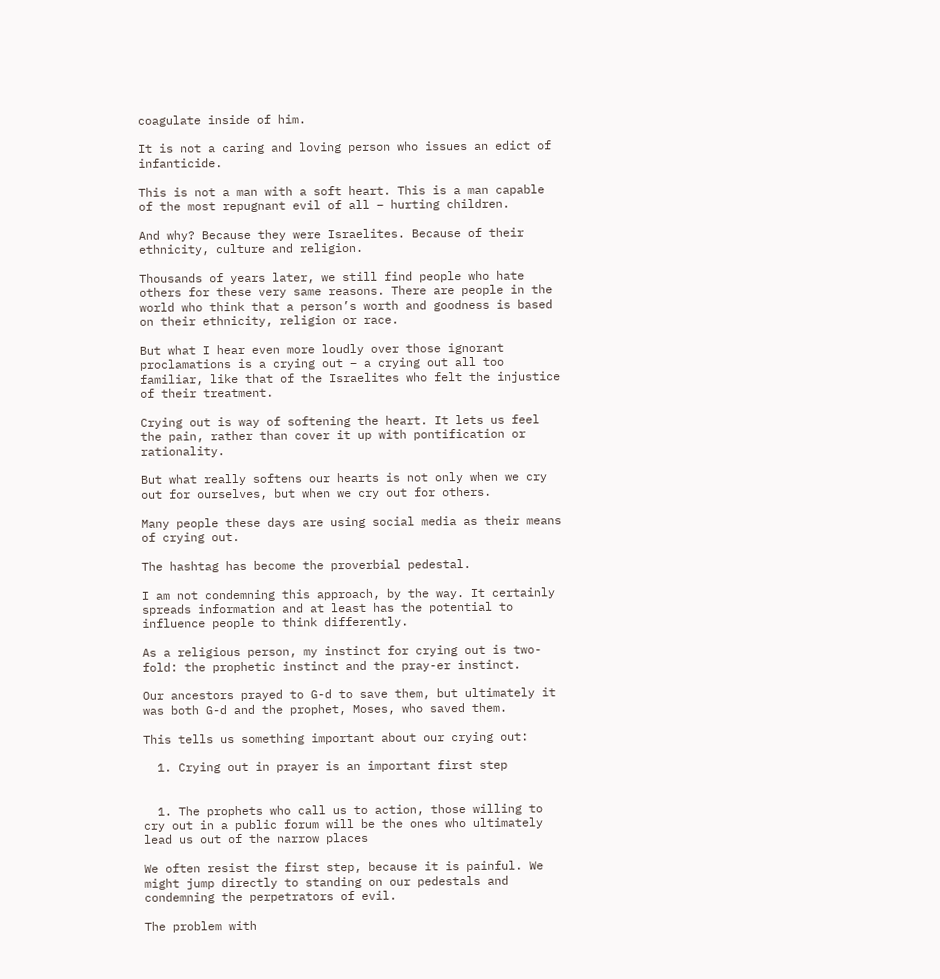coagulate inside of him.

It is not a caring and loving person who issues an edict of infanticide.

This is not a man with a soft heart. This is a man capable of the most repugnant evil of all – hurting children.

And why? Because they were Israelites. Because of their ethnicity, culture and religion.

Thousands of years later, we still find people who hate others for these very same reasons. There are people in the world who think that a person’s worth and goodness is based on their ethnicity, religion or race.

But what I hear even more loudly over those ignorant proclamations is a crying out – a crying out all too familiar, like that of the Israelites who felt the injustice of their treatment.

Crying out is way of softening the heart. It lets us feel the pain, rather than cover it up with pontification or rationality.

But what really softens our hearts is not only when we cry out for ourselves, but when we cry out for others.

Many people these days are using social media as their means of crying out.

The hashtag has become the proverbial pedestal.

I am not condemning this approach, by the way. It certainly spreads information and at least has the potential to influence people to think differently.

As a religious person, my instinct for crying out is two-fold: the prophetic instinct and the pray-er instinct.

Our ancestors prayed to G-d to save them, but ultimately it was both G-d and the prophet, Moses, who saved them.

This tells us something important about our crying out:

  1. Crying out in prayer is an important first step


  1. The prophets who call us to action, those willing to cry out in a public forum will be the ones who ultimately lead us out of the narrow places

We often resist the first step, because it is painful. We might jump directly to standing on our pedestals and condemning the perpetrators of evil.

The problem with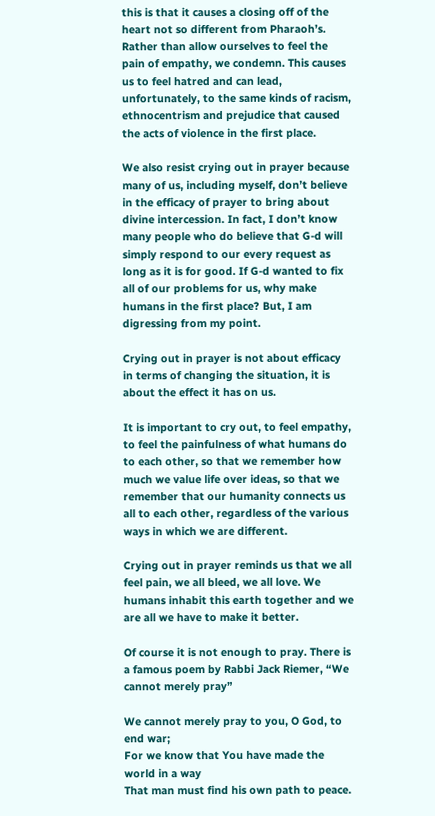this is that it causes a closing off of the heart not so different from Pharaoh’s. Rather than allow ourselves to feel the pain of empathy, we condemn. This causes us to feel hatred and can lead, unfortunately, to the same kinds of racism, ethnocentrism and prejudice that caused the acts of violence in the first place.

We also resist crying out in prayer because many of us, including myself, don’t believe in the efficacy of prayer to bring about divine intercession. In fact, I don’t know many people who do believe that G-d will simply respond to our every request as long as it is for good. If G-d wanted to fix all of our problems for us, why make humans in the first place? But, I am digressing from my point.

Crying out in prayer is not about efficacy in terms of changing the situation, it is about the effect it has on us.

It is important to cry out, to feel empathy, to feel the painfulness of what humans do to each other, so that we remember how much we value life over ideas, so that we remember that our humanity connects us all to each other, regardless of the various ways in which we are different.

Crying out in prayer reminds us that we all feel pain, we all bleed, we all love. We humans inhabit this earth together and we are all we have to make it better.

Of course it is not enough to pray. There is a famous poem by Rabbi Jack Riemer, “We cannot merely pray”

We cannot merely pray to you, O God, to end war;
For we know that You have made the world in a way
That man must find his own path to peace.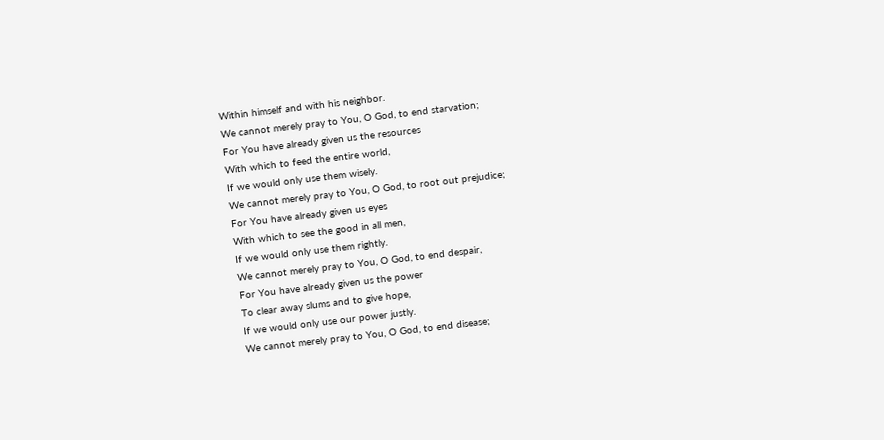Within himself and with his neighbor.
We cannot merely pray to You, O God, to end starvation;
For You have already given us the resources
With which to feed the entire world,
If we would only use them wisely.
We cannot merely pray to You, O God, to root out prejudice;
For You have already given us eyes
With which to see the good in all men,
If we would only use them rightly.
We cannot merely pray to You, O God, to end despair,
For You have already given us the power
To clear away slums and to give hope,
If we would only use our power justly.
We cannot merely pray to You, O God, to end disease;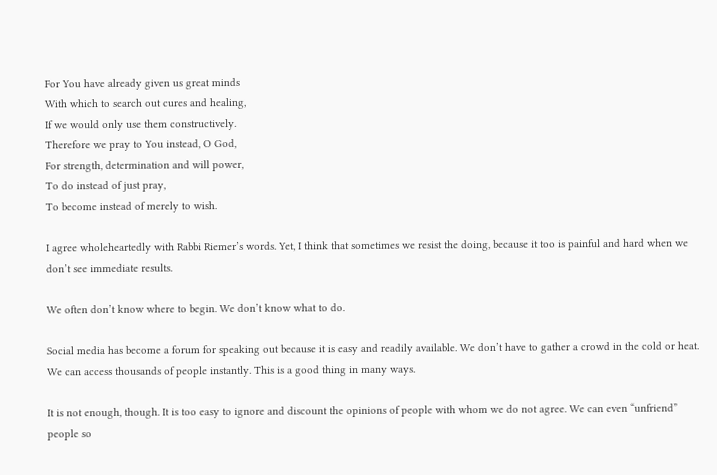For You have already given us great minds
With which to search out cures and healing,
If we would only use them constructively.
Therefore we pray to You instead, O God,
For strength, determination and will power,
To do instead of just pray,
To become instead of merely to wish.

I agree wholeheartedly with Rabbi Riemer’s words. Yet, I think that sometimes we resist the doing, because it too is painful and hard when we don’t see immediate results.

We often don’t know where to begin. We don’t know what to do.

Social media has become a forum for speaking out because it is easy and readily available. We don’t have to gather a crowd in the cold or heat. We can access thousands of people instantly. This is a good thing in many ways.

It is not enough, though. It is too easy to ignore and discount the opinions of people with whom we do not agree. We can even “unfriend” people so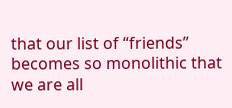that our list of “friends” becomes so monolithic that we are all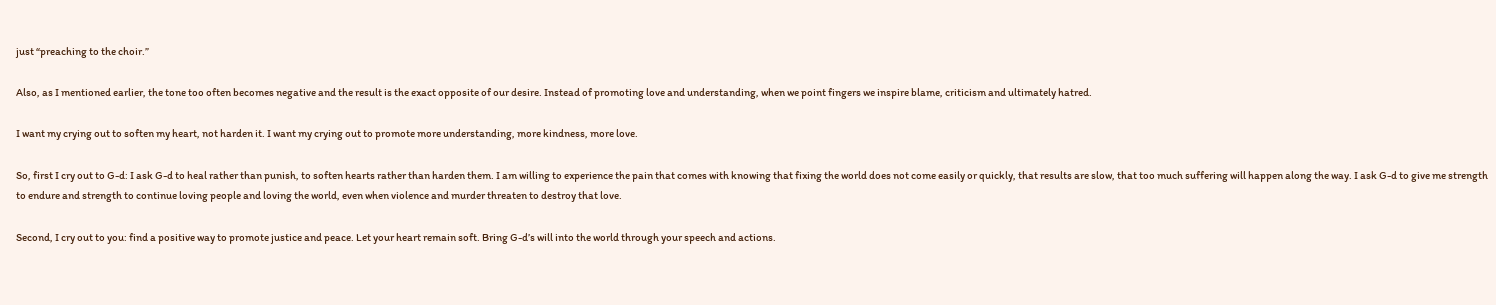just “preaching to the choir.”

Also, as I mentioned earlier, the tone too often becomes negative and the result is the exact opposite of our desire. Instead of promoting love and understanding, when we point fingers we inspire blame, criticism and ultimately hatred.

I want my crying out to soften my heart, not harden it. I want my crying out to promote more understanding, more kindness, more love.

So, first I cry out to G-d: I ask G-d to heal rather than punish, to soften hearts rather than harden them. I am willing to experience the pain that comes with knowing that fixing the world does not come easily or quickly, that results are slow, that too much suffering will happen along the way. I ask G-d to give me strength to endure and strength to continue loving people and loving the world, even when violence and murder threaten to destroy that love.

Second, I cry out to you: find a positive way to promote justice and peace. Let your heart remain soft. Bring G-d’s will into the world through your speech and actions.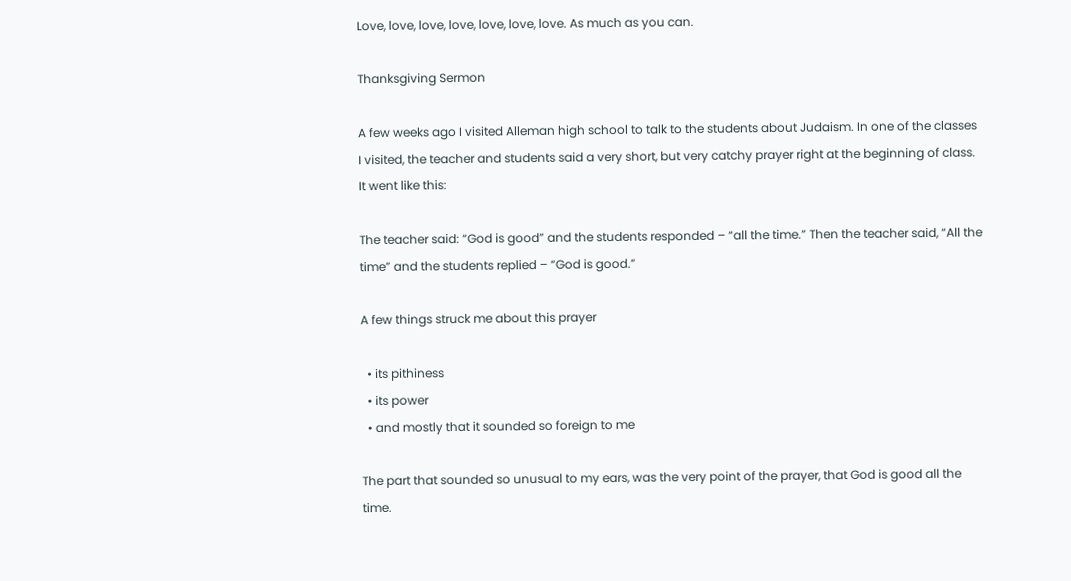Love, love, love, love, love, love, love. As much as you can.

Thanksgiving Sermon

A few weeks ago I visited Alleman high school to talk to the students about Judaism. In one of the classes I visited, the teacher and students said a very short, but very catchy prayer right at the beginning of class. It went like this:

The teacher said: “God is good” and the students responded – “all the time.” Then the teacher said, “All the time” and the students replied – “God is good.”

A few things struck me about this prayer

  • its pithiness
  • its power
  • and mostly that it sounded so foreign to me

The part that sounded so unusual to my ears, was the very point of the prayer, that God is good all the time.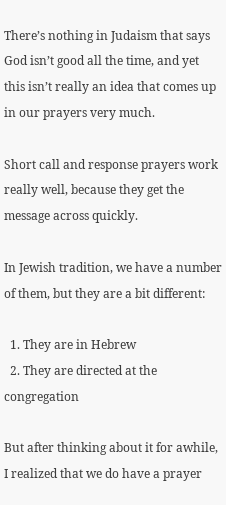There’s nothing in Judaism that says God isn’t good all the time, and yet this isn’t really an idea that comes up in our prayers very much.

Short call and response prayers work really well, because they get the message across quickly.

In Jewish tradition, we have a number of them, but they are a bit different:

  1. They are in Hebrew
  2. They are directed at the congregation

But after thinking about it for awhile, I realized that we do have a prayer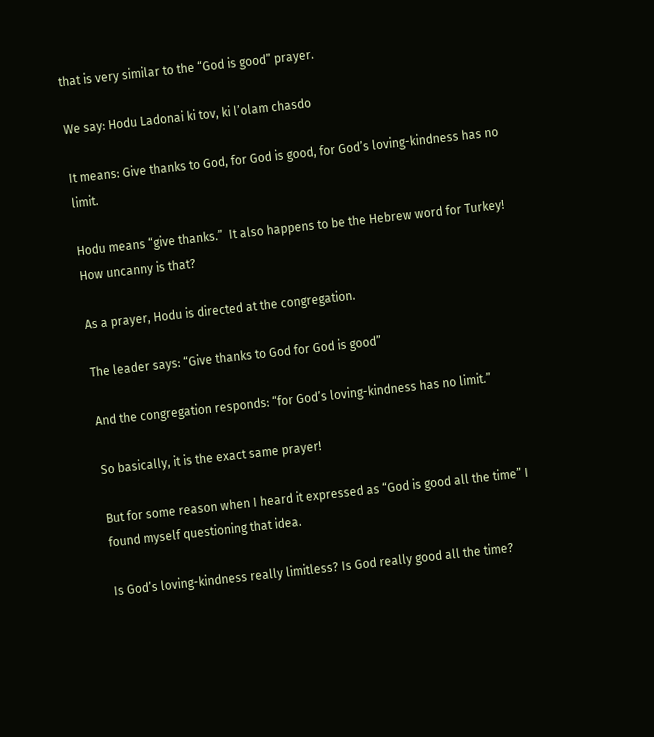that is very similar to the “God is good” prayer.

We say: Hodu Ladonai ki tov, ki l’olam chasdo

It means: Give thanks to God, for God is good, for God’s loving-kindness has no limit.

Hodu means “give thanks.”  It also happens to be the Hebrew word for Turkey!  How uncanny is that?

As a prayer, Hodu is directed at the congregation.

The leader says: “Give thanks to God for God is good”

And the congregation responds: “for God’s loving-kindness has no limit.”

So basically, it is the exact same prayer!

But for some reason when I heard it expressed as “God is good all the time” I found myself questioning that idea.

Is God’s loving-kindness really limitless? Is God really good all the time?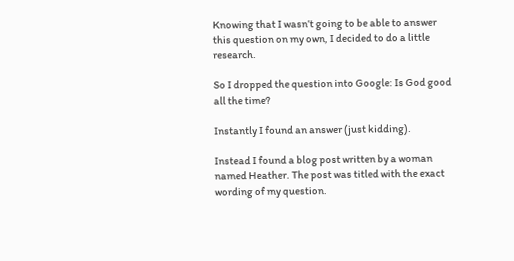Knowing that I wasn’t going to be able to answer this question on my own, I decided to do a little research.

So I dropped the question into Google: Is God good all the time?

Instantly I found an answer (just kidding).

Instead I found a blog post written by a woman named Heather. The post was titled with the exact wording of my question.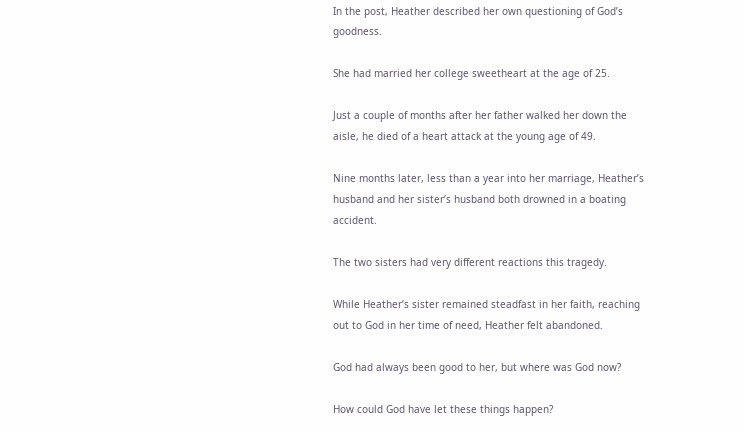In the post, Heather described her own questioning of God’s goodness.

She had married her college sweetheart at the age of 25.

Just a couple of months after her father walked her down the aisle, he died of a heart attack at the young age of 49.

Nine months later, less than a year into her marriage, Heather’s husband and her sister’s husband both drowned in a boating accident.

The two sisters had very different reactions this tragedy.

While Heather’s sister remained steadfast in her faith, reaching out to God in her time of need, Heather felt abandoned.

God had always been good to her, but where was God now?

How could God have let these things happen?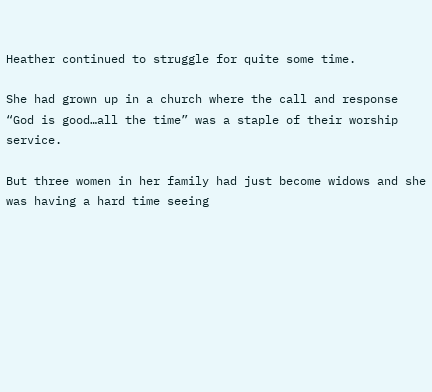Heather continued to struggle for quite some time.

She had grown up in a church where the call and response “God is good…all the time” was a staple of their worship service.

But three women in her family had just become widows and she was having a hard time seeing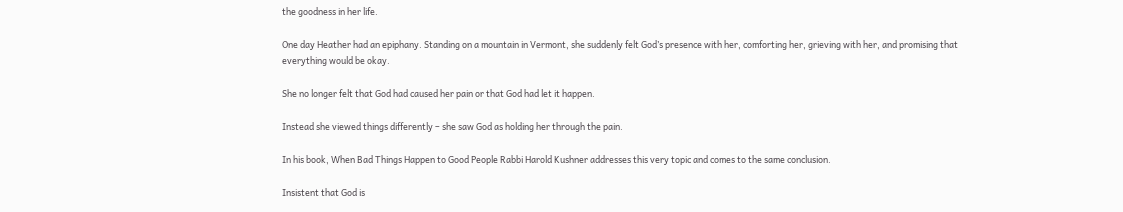the goodness in her life.

One day Heather had an epiphany. Standing on a mountain in Vermont, she suddenly felt God’s presence with her, comforting her, grieving with her, and promising that everything would be okay.

She no longer felt that God had caused her pain or that God had let it happen.

Instead she viewed things differently – she saw God as holding her through the pain.

In his book, When Bad Things Happen to Good People Rabbi Harold Kushner addresses this very topic and comes to the same conclusion.

Insistent that God is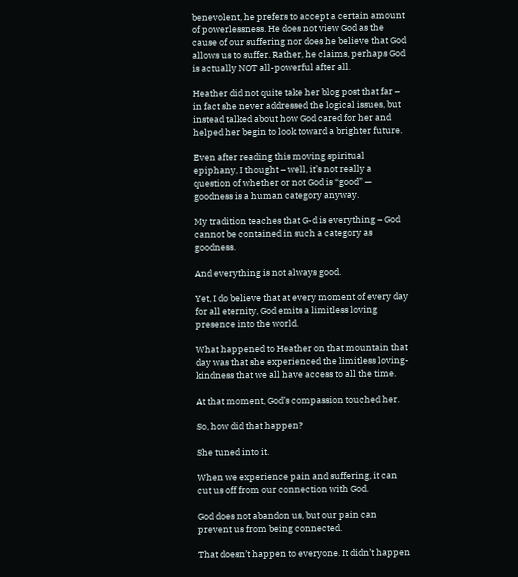benevolent, he prefers to accept a certain amount of powerlessness. He does not view God as the cause of our suffering nor does he believe that God allows us to suffer. Rather, he claims, perhaps God is actually NOT all-powerful after all.

Heather did not quite take her blog post that far – in fact she never addressed the logical issues, but instead talked about how God cared for her and helped her begin to look toward a brighter future.

Even after reading this moving spiritual epiphany, I thought – well, it’s not really a question of whether or not God is “good” — goodness is a human category anyway.

My tradition teaches that G-d is everything – God cannot be contained in such a category as goodness.

And everything is not always good.

Yet, I do believe that at every moment of every day for all eternity, God emits a limitless loving presence into the world.

What happened to Heather on that mountain that day was that she experienced the limitless loving-kindness that we all have access to all the time.

At that moment, God’s compassion touched her.

So, how did that happen?

She tuned into it.

When we experience pain and suffering, it can cut us off from our connection with God.

God does not abandon us, but our pain can prevent us from being connected.

That doesn’t happen to everyone. It didn’t happen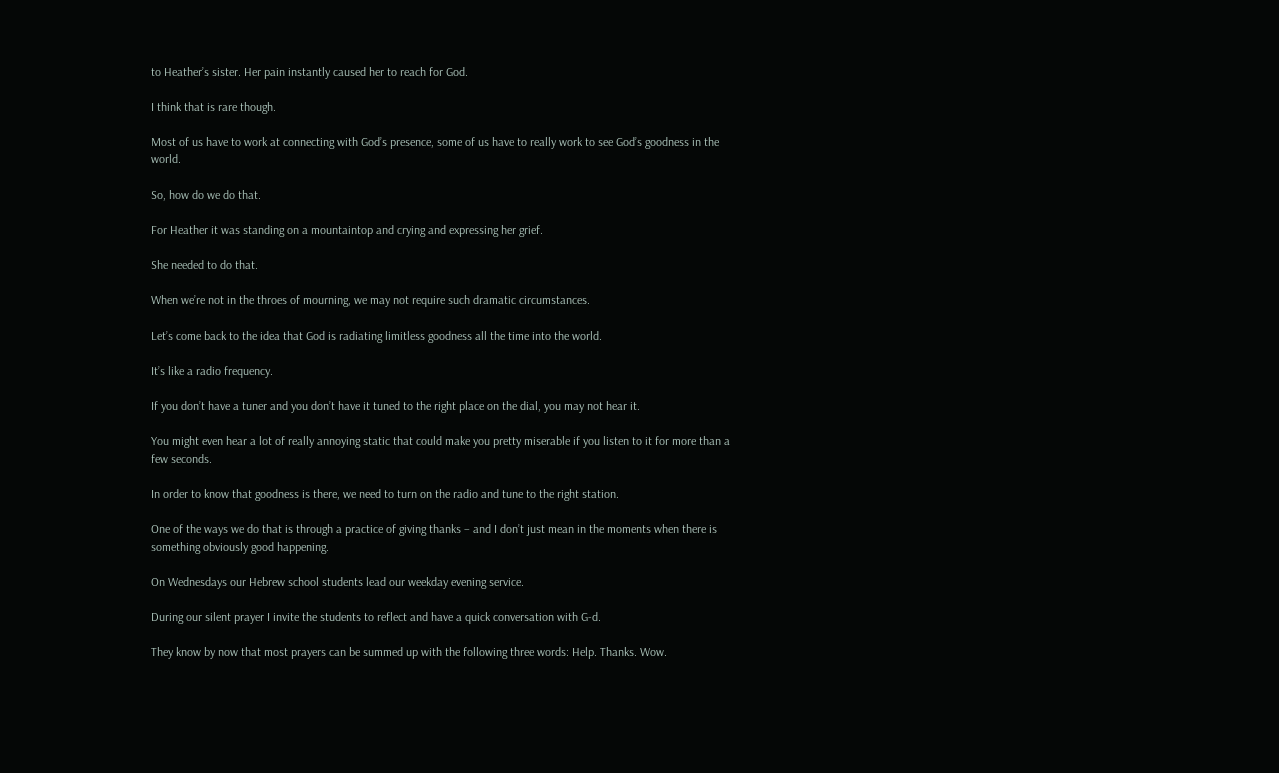to Heather’s sister. Her pain instantly caused her to reach for God.

I think that is rare though.

Most of us have to work at connecting with God’s presence, some of us have to really work to see God’s goodness in the world.

So, how do we do that.

For Heather it was standing on a mountaintop and crying and expressing her grief.

She needed to do that.

When we’re not in the throes of mourning, we may not require such dramatic circumstances.

Let’s come back to the idea that God is radiating limitless goodness all the time into the world.

It’s like a radio frequency.

If you don’t have a tuner and you don’t have it tuned to the right place on the dial, you may not hear it.

You might even hear a lot of really annoying static that could make you pretty miserable if you listen to it for more than a few seconds.

In order to know that goodness is there, we need to turn on the radio and tune to the right station.

One of the ways we do that is through a practice of giving thanks – and I don’t just mean in the moments when there is something obviously good happening.

On Wednesdays our Hebrew school students lead our weekday evening service.

During our silent prayer I invite the students to reflect and have a quick conversation with G-d.

They know by now that most prayers can be summed up with the following three words: Help. Thanks. Wow.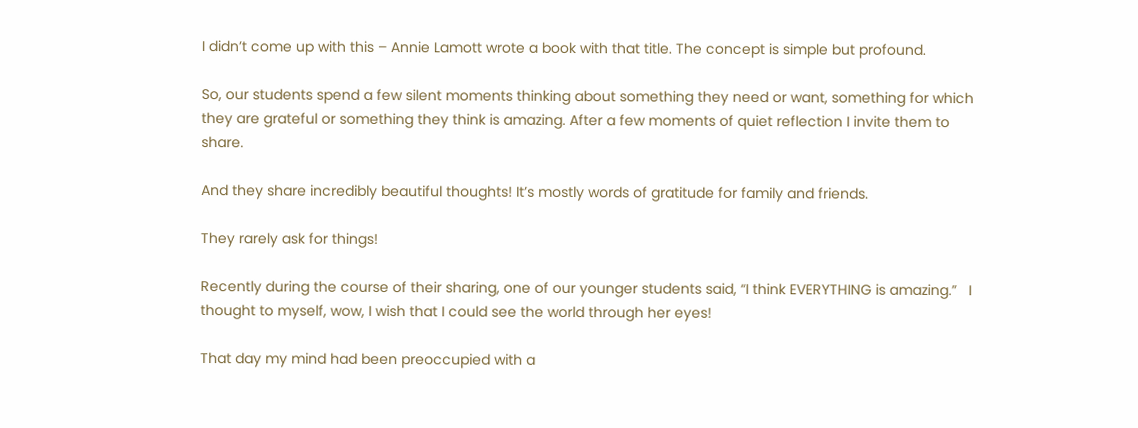I didn’t come up with this – Annie Lamott wrote a book with that title. The concept is simple but profound.

So, our students spend a few silent moments thinking about something they need or want, something for which they are grateful or something they think is amazing. After a few moments of quiet reflection I invite them to share.

And they share incredibly beautiful thoughts! It’s mostly words of gratitude for family and friends.

They rarely ask for things!

Recently during the course of their sharing, one of our younger students said, “I think EVERYTHING is amazing.”   I thought to myself, wow, I wish that I could see the world through her eyes!

That day my mind had been preoccupied with a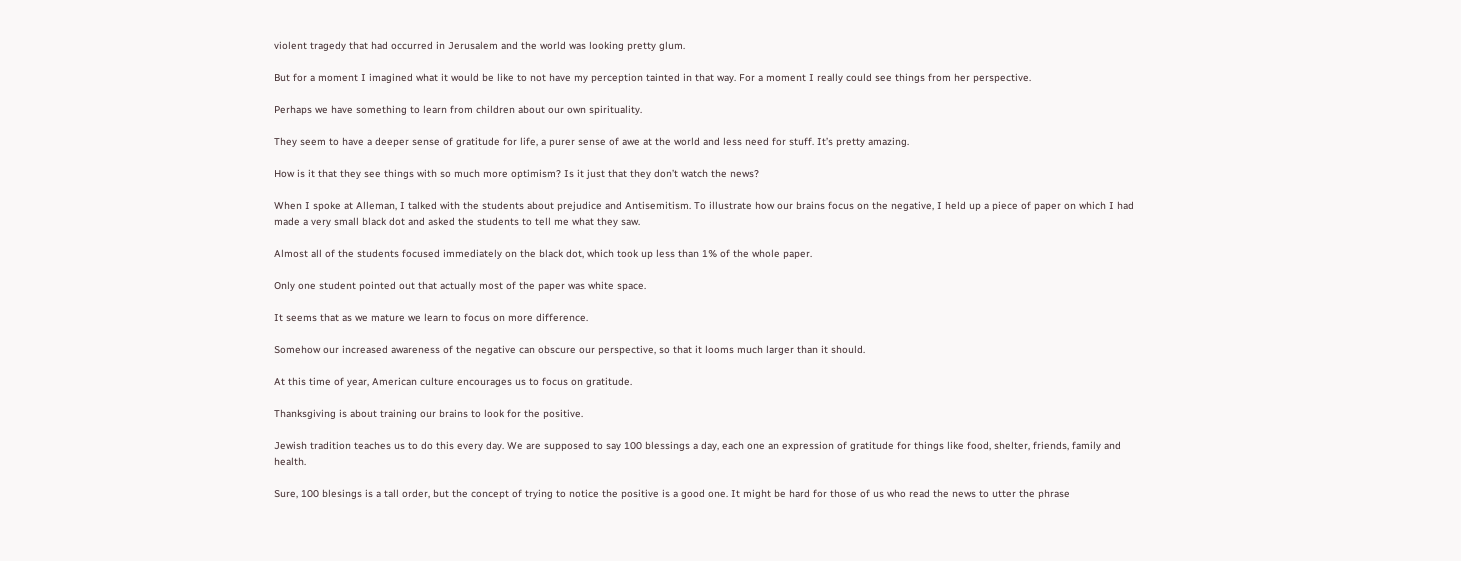violent tragedy that had occurred in Jerusalem and the world was looking pretty glum.

But for a moment I imagined what it would be like to not have my perception tainted in that way. For a moment I really could see things from her perspective.

Perhaps we have something to learn from children about our own spirituality.

They seem to have a deeper sense of gratitude for life, a purer sense of awe at the world and less need for stuff. It’s pretty amazing.

How is it that they see things with so much more optimism? Is it just that they don’t watch the news?

When I spoke at Alleman, I talked with the students about prejudice and Antisemitism. To illustrate how our brains focus on the negative, I held up a piece of paper on which I had made a very small black dot and asked the students to tell me what they saw.

Almost all of the students focused immediately on the black dot, which took up less than 1% of the whole paper.

Only one student pointed out that actually most of the paper was white space.

It seems that as we mature we learn to focus on more difference.

Somehow our increased awareness of the negative can obscure our perspective, so that it looms much larger than it should.

At this time of year, American culture encourages us to focus on gratitude.

Thanksgiving is about training our brains to look for the positive.

Jewish tradition teaches us to do this every day. We are supposed to say 100 blessings a day, each one an expression of gratitude for things like food, shelter, friends, family and health.

Sure, 100 blesings is a tall order, but the concept of trying to notice the positive is a good one. It might be hard for those of us who read the news to utter the phrase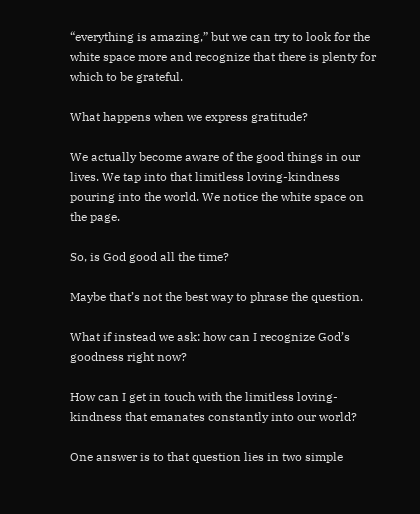“everything is amazing,” but we can try to look for the white space more and recognize that there is plenty for which to be grateful.

What happens when we express gratitude?

We actually become aware of the good things in our lives. We tap into that limitless loving-kindness pouring into the world. We notice the white space on the page.

So, is God good all the time?

Maybe that’s not the best way to phrase the question.

What if instead we ask: how can I recognize God’s goodness right now?

How can I get in touch with the limitless loving-kindness that emanates constantly into our world?

One answer is to that question lies in two simple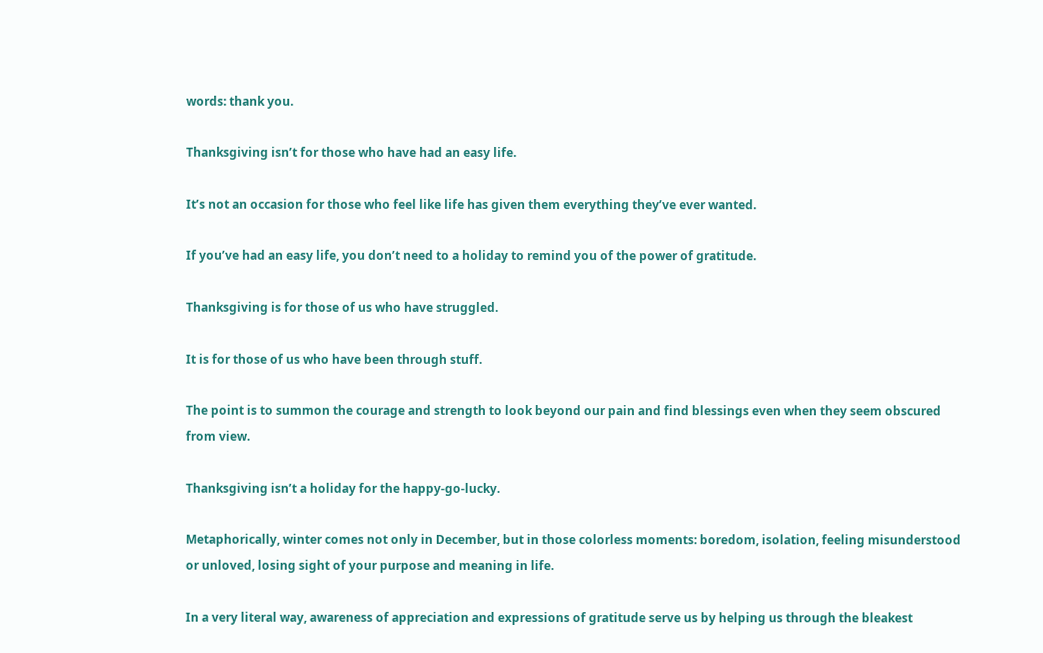words: thank you.

Thanksgiving isn’t for those who have had an easy life.

It’s not an occasion for those who feel like life has given them everything they’ve ever wanted.

If you’ve had an easy life, you don’t need to a holiday to remind you of the power of gratitude.

Thanksgiving is for those of us who have struggled.

It is for those of us who have been through stuff.

The point is to summon the courage and strength to look beyond our pain and find blessings even when they seem obscured from view.

Thanksgiving isn’t a holiday for the happy-go-lucky.

Metaphorically, winter comes not only in December, but in those colorless moments: boredom, isolation, feeling misunderstood or unloved, losing sight of your purpose and meaning in life.

In a very literal way, awareness of appreciation and expressions of gratitude serve us by helping us through the bleakest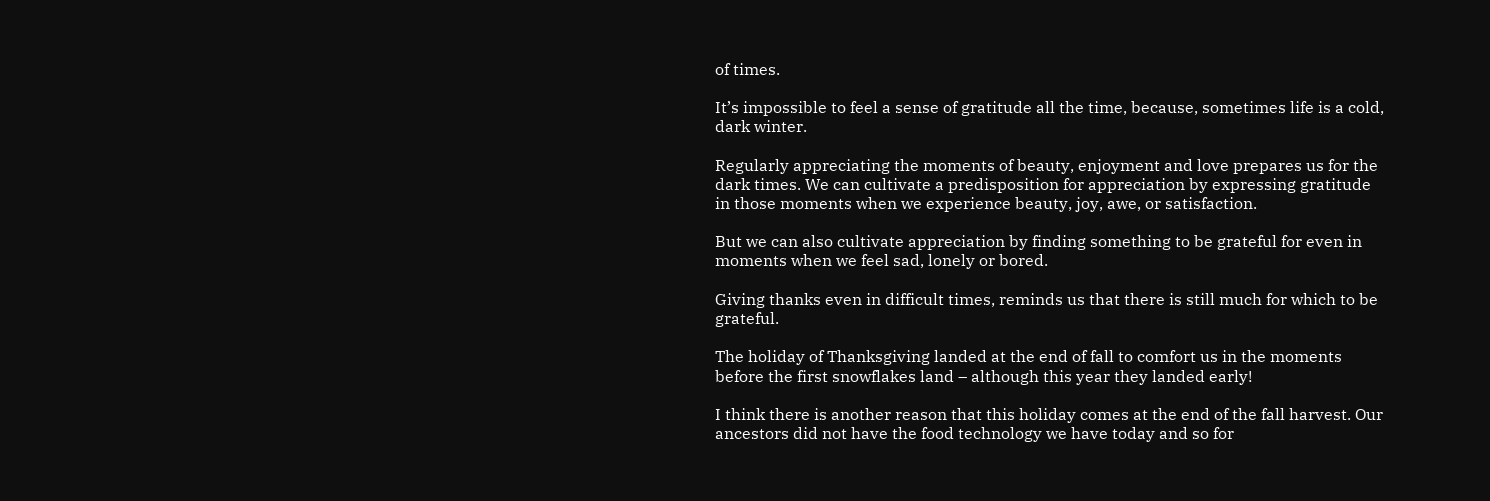of times.

It’s impossible to feel a sense of gratitude all the time, because, sometimes life is a cold, dark winter.

Regularly appreciating the moments of beauty, enjoyment and love prepares us for the dark times. We can cultivate a predisposition for appreciation by expressing gratitude in those moments when we experience beauty, joy, awe, or satisfaction.

But we can also cultivate appreciation by finding something to be grateful for even in moments when we feel sad, lonely or bored.

Giving thanks even in difficult times, reminds us that there is still much for which to be grateful.

The holiday of Thanksgiving landed at the end of fall to comfort us in the moments before the first snowflakes land – although this year they landed early!

I think there is another reason that this holiday comes at the end of the fall harvest. Our ancestors did not have the food technology we have today and so for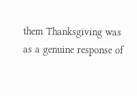them Thanksgiving was as a genuine response of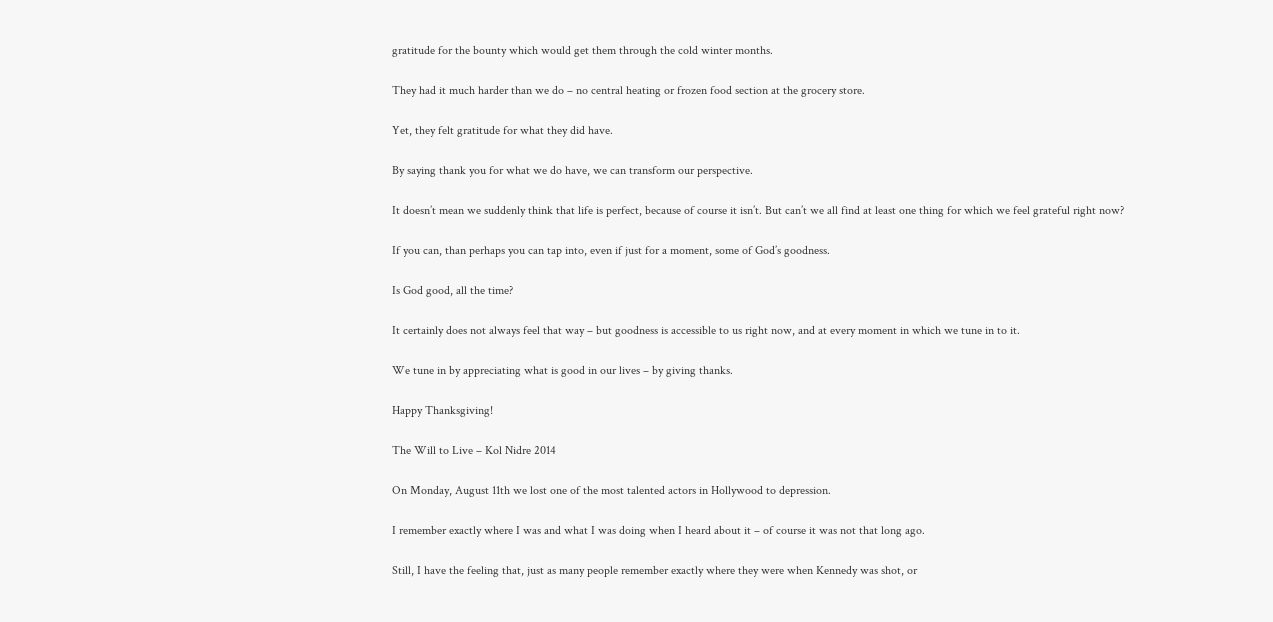gratitude for the bounty which would get them through the cold winter months.

They had it much harder than we do – no central heating or frozen food section at the grocery store.

Yet, they felt gratitude for what they did have.

By saying thank you for what we do have, we can transform our perspective.

It doesn’t mean we suddenly think that life is perfect, because of course it isn’t. But can’t we all find at least one thing for which we feel grateful right now?

If you can, than perhaps you can tap into, even if just for a moment, some of God’s goodness.

Is God good, all the time?

It certainly does not always feel that way – but goodness is accessible to us right now, and at every moment in which we tune in to it.

We tune in by appreciating what is good in our lives – by giving thanks.

Happy Thanksgiving!

The Will to Live – Kol Nidre 2014

On Monday, August 11th we lost one of the most talented actors in Hollywood to depression.

I remember exactly where I was and what I was doing when I heard about it – of course it was not that long ago.

Still, I have the feeling that, just as many people remember exactly where they were when Kennedy was shot, or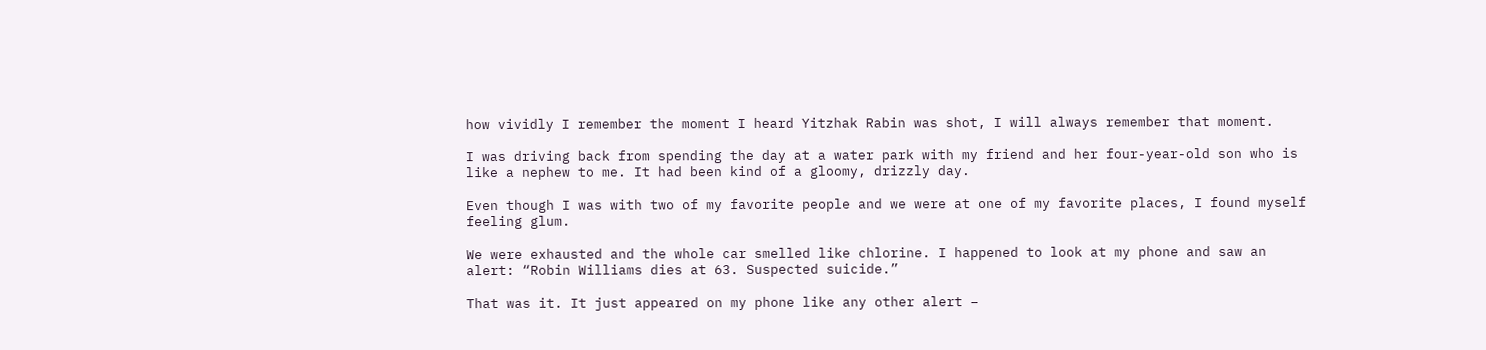how vividly I remember the moment I heard Yitzhak Rabin was shot, I will always remember that moment.

I was driving back from spending the day at a water park with my friend and her four-year-old son who is like a nephew to me. It had been kind of a gloomy, drizzly day.

Even though I was with two of my favorite people and we were at one of my favorite places, I found myself feeling glum.

We were exhausted and the whole car smelled like chlorine. I happened to look at my phone and saw an alert: “Robin Williams dies at 63. Suspected suicide.”

That was it. It just appeared on my phone like any other alert –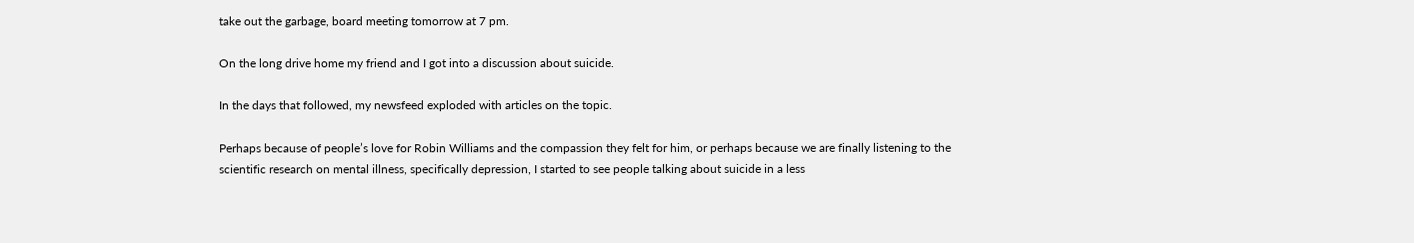take out the garbage, board meeting tomorrow at 7 pm.

On the long drive home my friend and I got into a discussion about suicide.

In the days that followed, my newsfeed exploded with articles on the topic.

Perhaps because of people’s love for Robin Williams and the compassion they felt for him, or perhaps because we are finally listening to the scientific research on mental illness, specifically depression, I started to see people talking about suicide in a less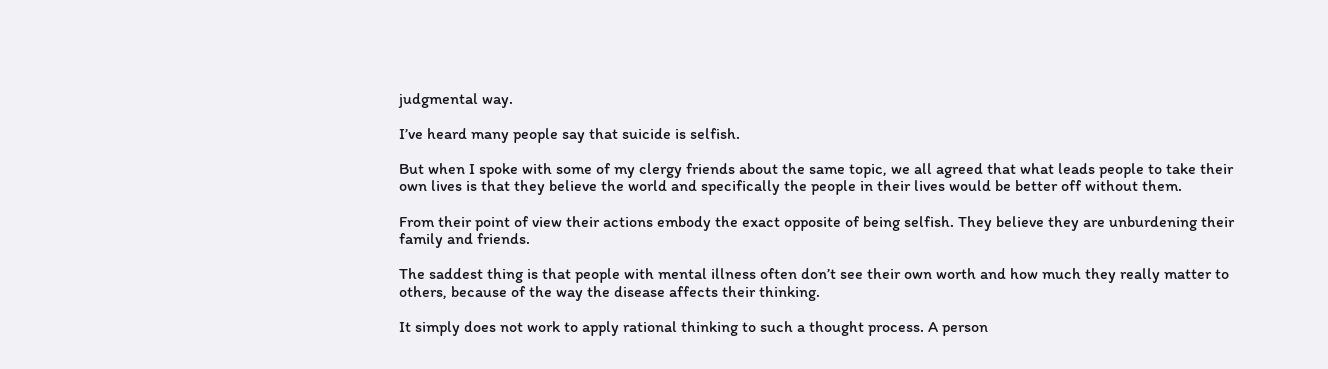judgmental way.

I’ve heard many people say that suicide is selfish.

But when I spoke with some of my clergy friends about the same topic, we all agreed that what leads people to take their own lives is that they believe the world and specifically the people in their lives would be better off without them.

From their point of view their actions embody the exact opposite of being selfish. They believe they are unburdening their family and friends.

The saddest thing is that people with mental illness often don’t see their own worth and how much they really matter to others, because of the way the disease affects their thinking.

It simply does not work to apply rational thinking to such a thought process. A person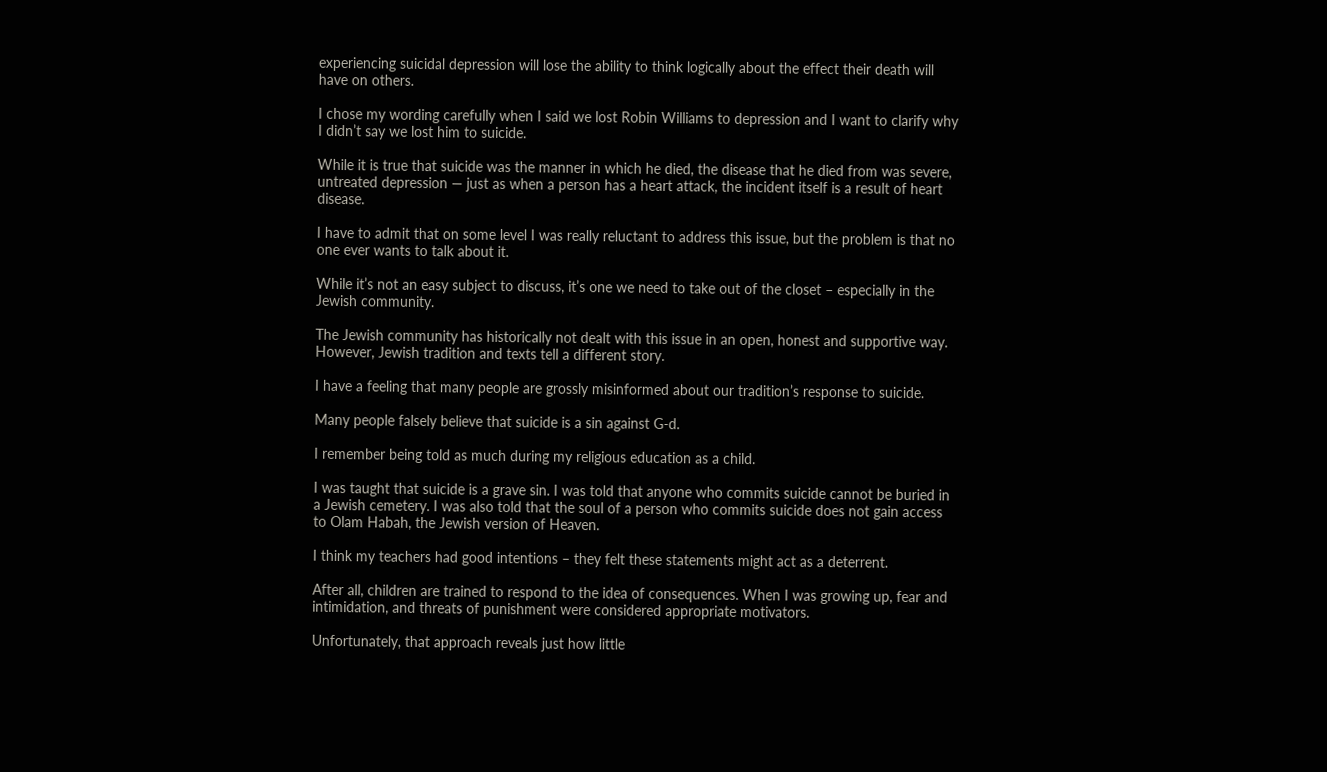experiencing suicidal depression will lose the ability to think logically about the effect their death will have on others.

I chose my wording carefully when I said we lost Robin Williams to depression and I want to clarify why I didn’t say we lost him to suicide.

While it is true that suicide was the manner in which he died, the disease that he died from was severe, untreated depression — just as when a person has a heart attack, the incident itself is a result of heart disease.

I have to admit that on some level I was really reluctant to address this issue, but the problem is that no one ever wants to talk about it.

While it’s not an easy subject to discuss, it’s one we need to take out of the closet – especially in the Jewish community.

The Jewish community has historically not dealt with this issue in an open, honest and supportive way. However, Jewish tradition and texts tell a different story.

I have a feeling that many people are grossly misinformed about our tradition’s response to suicide.

Many people falsely believe that suicide is a sin against G-d.

I remember being told as much during my religious education as a child.

I was taught that suicide is a grave sin. I was told that anyone who commits suicide cannot be buried in a Jewish cemetery. I was also told that the soul of a person who commits suicide does not gain access to Olam Habah, the Jewish version of Heaven.

I think my teachers had good intentions – they felt these statements might act as a deterrent.

After all, children are trained to respond to the idea of consequences. When I was growing up, fear and intimidation, and threats of punishment were considered appropriate motivators.

Unfortunately, that approach reveals just how little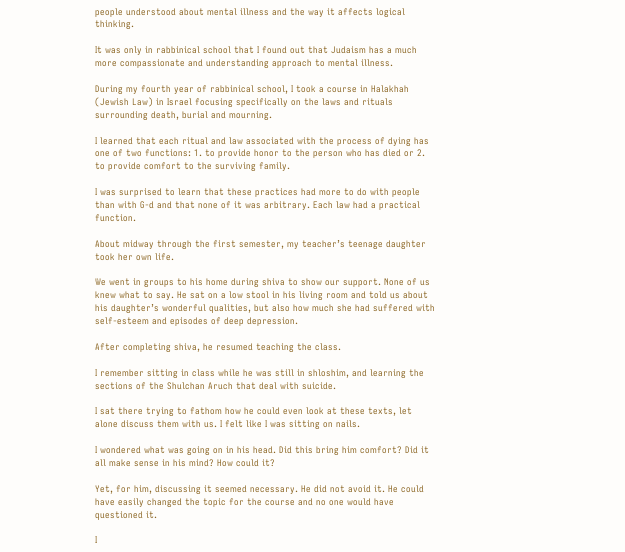people understood about mental illness and the way it affects logical thinking.

It was only in rabbinical school that I found out that Judaism has a much more compassionate and understanding approach to mental illness.

During my fourth year of rabbinical school, I took a course in Halakhah (Jewish Law) in Israel focusing specifically on the laws and rituals surrounding death, burial and mourning.

I learned that each ritual and law associated with the process of dying has one of two functions: 1. to provide honor to the person who has died or 2. to provide comfort to the surviving family.

I was surprised to learn that these practices had more to do with people than with G-d and that none of it was arbitrary. Each law had a practical function.

About midway through the first semester, my teacher’s teenage daughter took her own life.

We went in groups to his home during shiva to show our support. None of us knew what to say. He sat on a low stool in his living room and told us about his daughter’s wonderful qualities, but also how much she had suffered with self-esteem and episodes of deep depression.

After completing shiva, he resumed teaching the class.

I remember sitting in class while he was still in shloshim, and learning the sections of the Shulchan Aruch that deal with suicide.

I sat there trying to fathom how he could even look at these texts, let alone discuss them with us. I felt like I was sitting on nails.

I wondered what was going on in his head. Did this bring him comfort? Did it all make sense in his mind? How could it?

Yet, for him, discussing it seemed necessary. He did not avoid it. He could have easily changed the topic for the course and no one would have questioned it.

I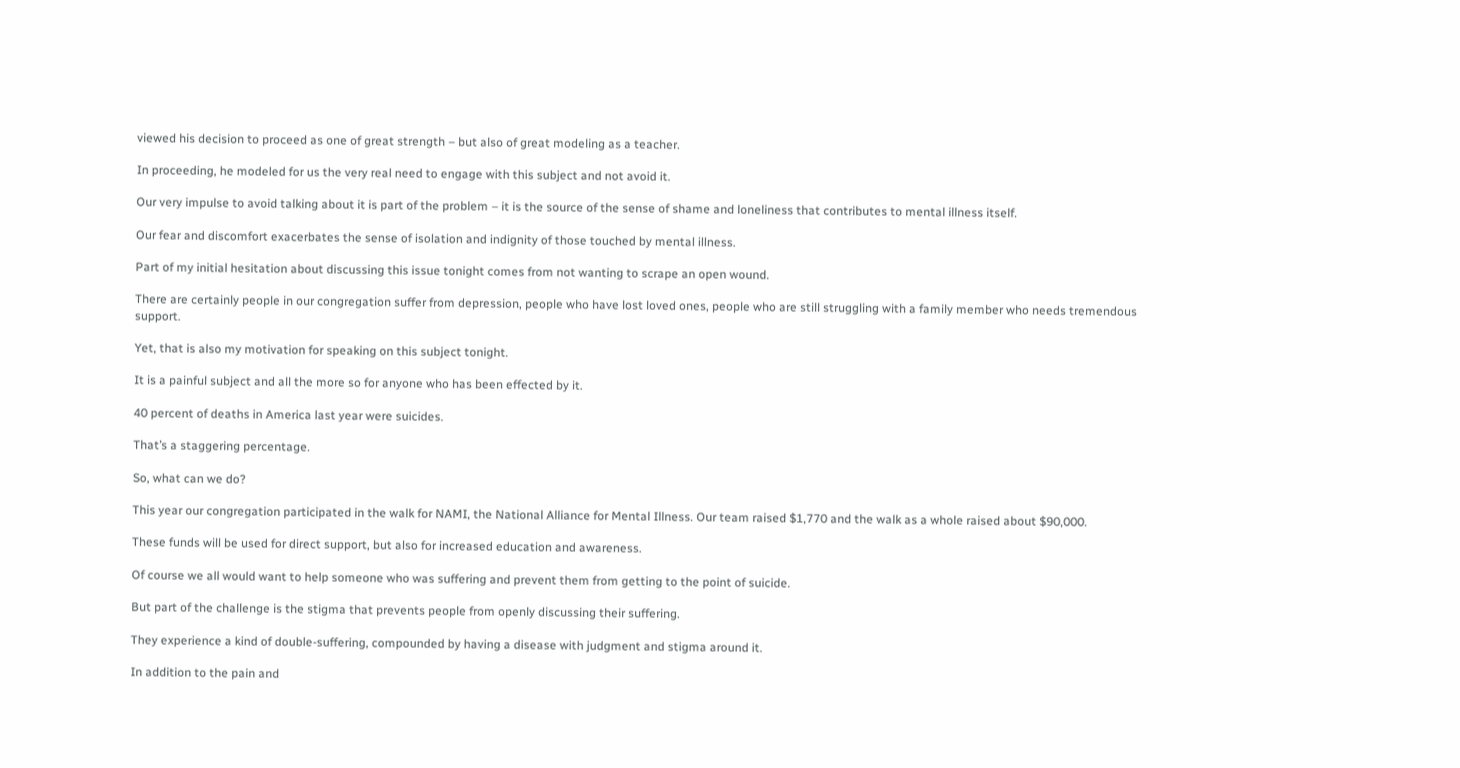viewed his decision to proceed as one of great strength – but also of great modeling as a teacher.

In proceeding, he modeled for us the very real need to engage with this subject and not avoid it.

Our very impulse to avoid talking about it is part of the problem – it is the source of the sense of shame and loneliness that contributes to mental illness itself.

Our fear and discomfort exacerbates the sense of isolation and indignity of those touched by mental illness.

Part of my initial hesitation about discussing this issue tonight comes from not wanting to scrape an open wound.

There are certainly people in our congregation suffer from depression, people who have lost loved ones, people who are still struggling with a family member who needs tremendous support.

Yet, that is also my motivation for speaking on this subject tonight.

It is a painful subject and all the more so for anyone who has been effected by it.

40 percent of deaths in America last year were suicides.

That’s a staggering percentage.

So, what can we do?

This year our congregation participated in the walk for NAMI, the National Alliance for Mental Illness. Our team raised $1,770 and the walk as a whole raised about $90,000.

These funds will be used for direct support, but also for increased education and awareness.

Of course we all would want to help someone who was suffering and prevent them from getting to the point of suicide.

But part of the challenge is the stigma that prevents people from openly discussing their suffering.

They experience a kind of double-suffering, compounded by having a disease with judgment and stigma around it.

In addition to the pain and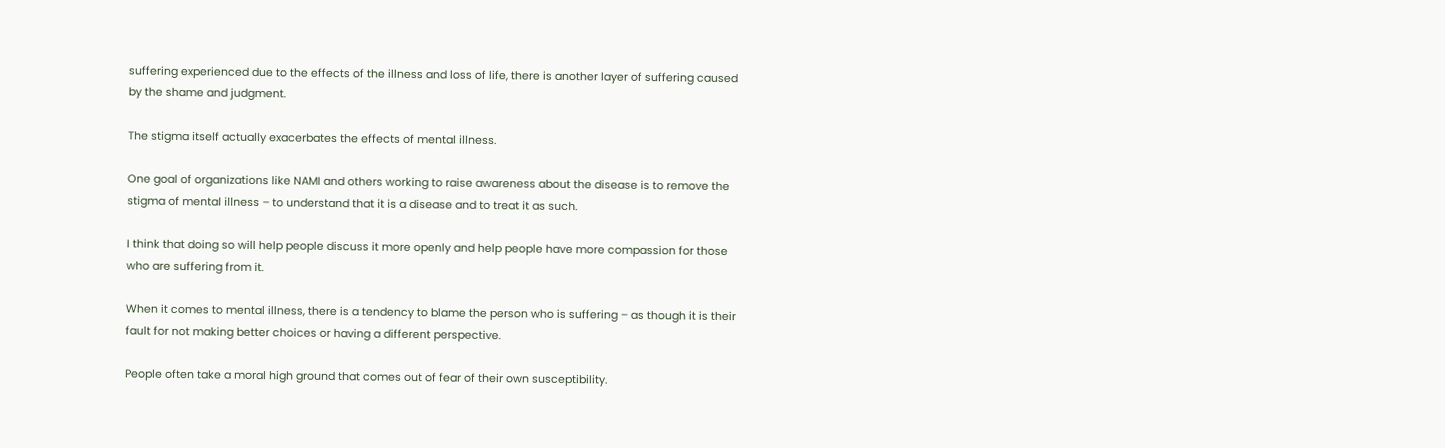suffering experienced due to the effects of the illness and loss of life, there is another layer of suffering caused by the shame and judgment.

The stigma itself actually exacerbates the effects of mental illness.

One goal of organizations like NAMI and others working to raise awareness about the disease is to remove the stigma of mental illness – to understand that it is a disease and to treat it as such.

I think that doing so will help people discuss it more openly and help people have more compassion for those who are suffering from it.

When it comes to mental illness, there is a tendency to blame the person who is suffering – as though it is their fault for not making better choices or having a different perspective.

People often take a moral high ground that comes out of fear of their own susceptibility.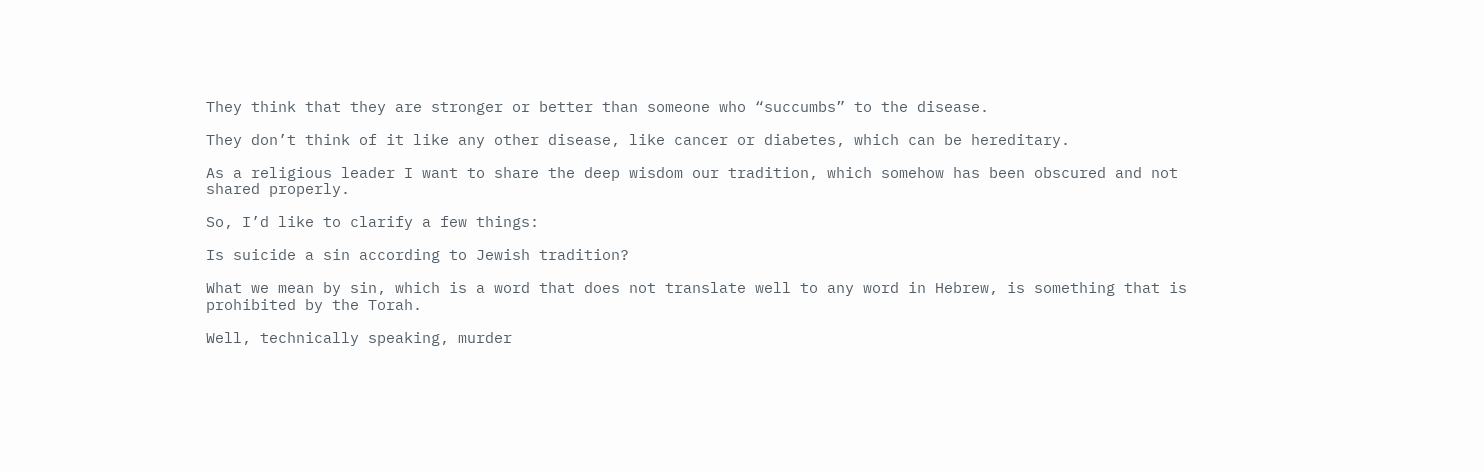They think that they are stronger or better than someone who “succumbs” to the disease.

They don’t think of it like any other disease, like cancer or diabetes, which can be hereditary.

As a religious leader I want to share the deep wisdom our tradition, which somehow has been obscured and not shared properly.

So, I’d like to clarify a few things:

Is suicide a sin according to Jewish tradition?

What we mean by sin, which is a word that does not translate well to any word in Hebrew, is something that is prohibited by the Torah.

Well, technically speaking, murder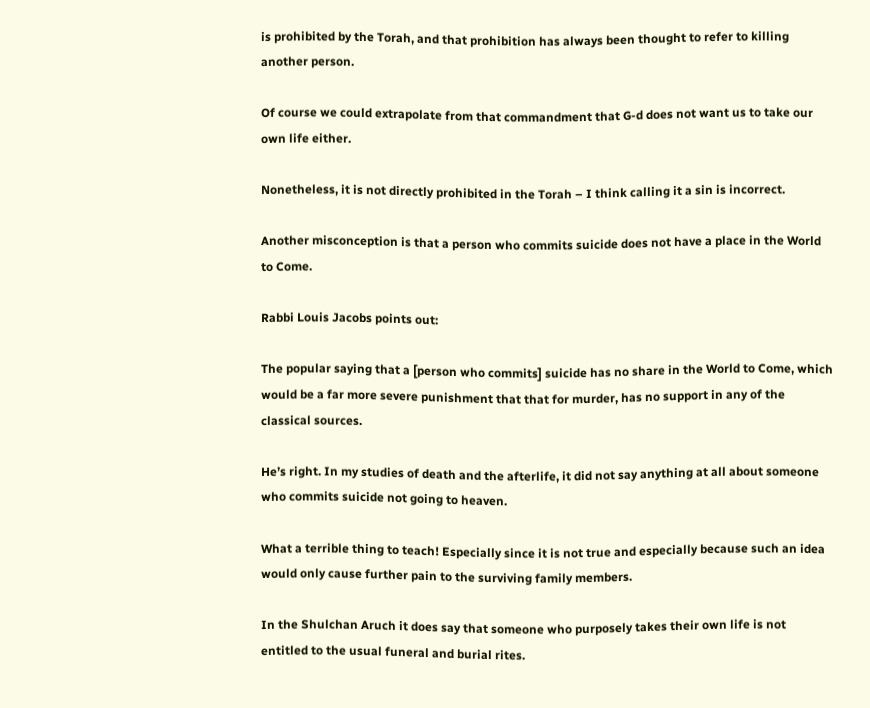is prohibited by the Torah, and that prohibition has always been thought to refer to killing another person.

Of course we could extrapolate from that commandment that G-d does not want us to take our own life either.

Nonetheless, it is not directly prohibited in the Torah – I think calling it a sin is incorrect.

Another misconception is that a person who commits suicide does not have a place in the World to Come.

Rabbi Louis Jacobs points out:

The popular saying that a [person who commits] suicide has no share in the World to Come, which would be a far more severe punishment that that for murder, has no support in any of the classical sources.

He’s right. In my studies of death and the afterlife, it did not say anything at all about someone who commits suicide not going to heaven.

What a terrible thing to teach! Especially since it is not true and especially because such an idea would only cause further pain to the surviving family members.

In the Shulchan Aruch it does say that someone who purposely takes their own life is not entitled to the usual funeral and burial rites.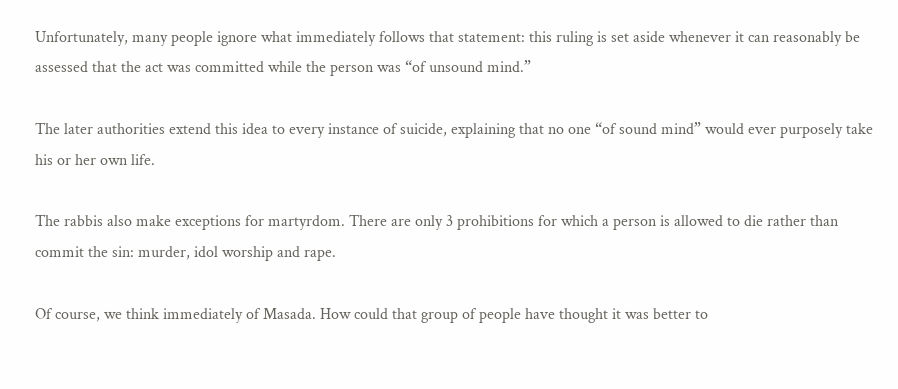Unfortunately, many people ignore what immediately follows that statement: this ruling is set aside whenever it can reasonably be assessed that the act was committed while the person was “of unsound mind.”

The later authorities extend this idea to every instance of suicide, explaining that no one “of sound mind” would ever purposely take his or her own life.

The rabbis also make exceptions for martyrdom. There are only 3 prohibitions for which a person is allowed to die rather than commit the sin: murder, idol worship and rape.

Of course, we think immediately of Masada. How could that group of people have thought it was better to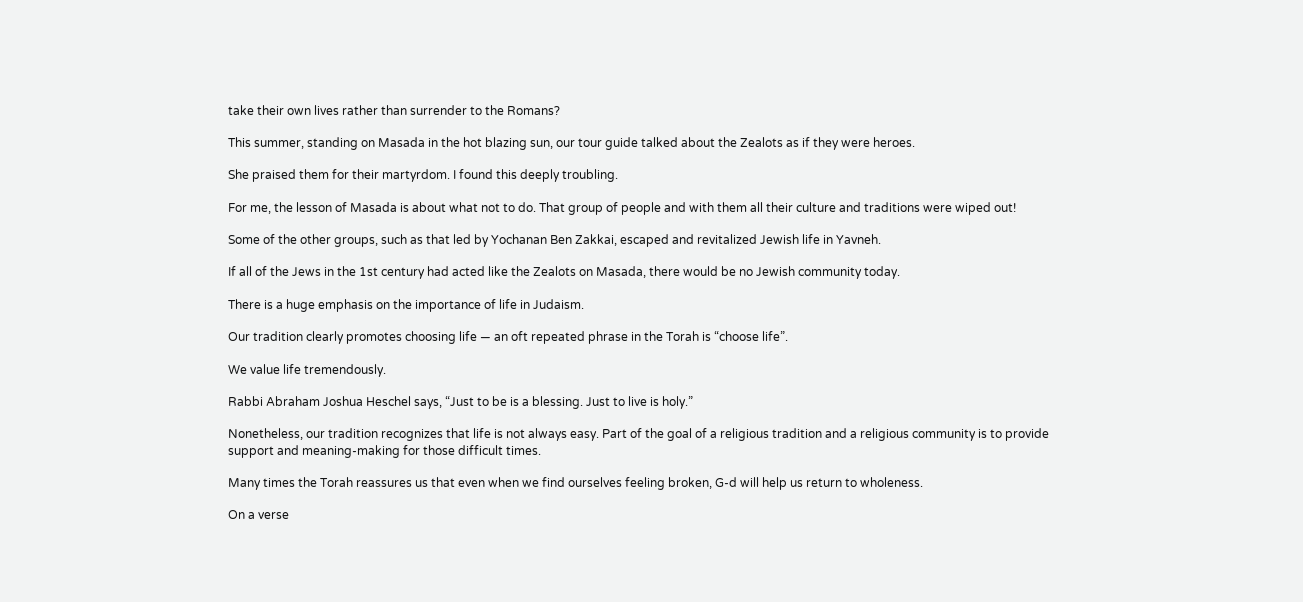take their own lives rather than surrender to the Romans?

This summer, standing on Masada in the hot blazing sun, our tour guide talked about the Zealots as if they were heroes.

She praised them for their martyrdom. I found this deeply troubling.

For me, the lesson of Masada is about what not to do. That group of people and with them all their culture and traditions were wiped out!

Some of the other groups, such as that led by Yochanan Ben Zakkai, escaped and revitalized Jewish life in Yavneh.

If all of the Jews in the 1st century had acted like the Zealots on Masada, there would be no Jewish community today.

There is a huge emphasis on the importance of life in Judaism.

Our tradition clearly promotes choosing life — an oft repeated phrase in the Torah is “choose life”.

We value life tremendously.

Rabbi Abraham Joshua Heschel says, “Just to be is a blessing. Just to live is holy.”

Nonetheless, our tradition recognizes that life is not always easy. Part of the goal of a religious tradition and a religious community is to provide support and meaning-making for those difficult times.

Many times the Torah reassures us that even when we find ourselves feeling broken, G-d will help us return to wholeness.

On a verse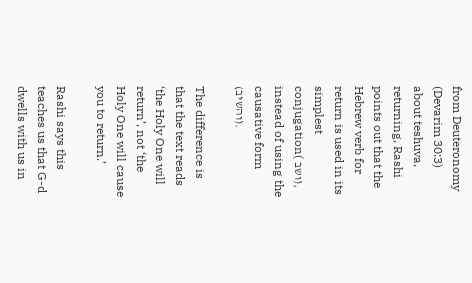from Deuteronomy (Devarim 30:3) about teshuva, returning, Rashi points out that the Hebrew verb for return is used in its simplest conjugation( ושב), instead of using the causative form (והשיב).

The difference is that the text reads ‘the Holy One will return’, not ‘the Holy One will cause you to return.’

Rashi says this teaches us that G-d dwells with us in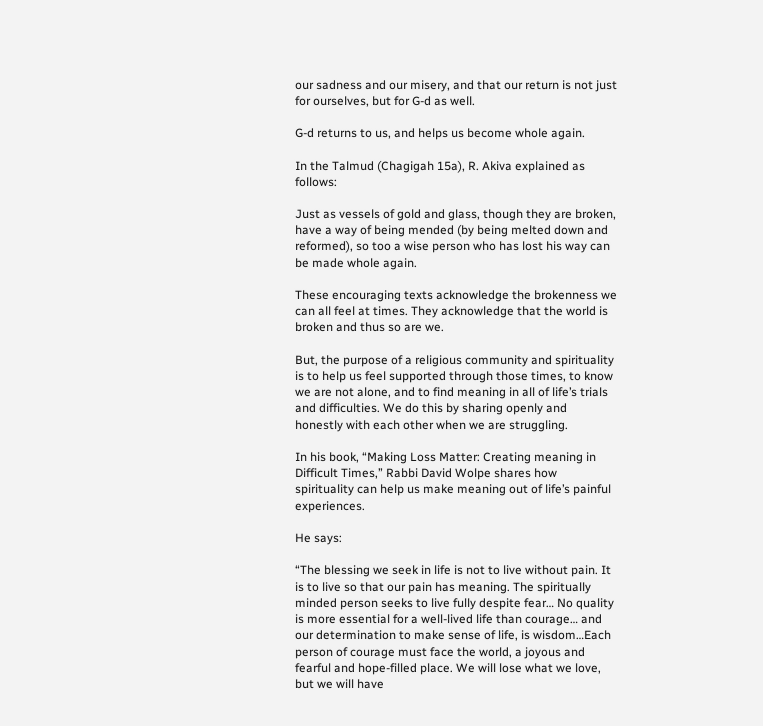our sadness and our misery, and that our return is not just for ourselves, but for G-d as well.

G-d returns to us, and helps us become whole again.

In the Talmud (Chagigah 15a), R. Akiva explained as follows:

Just as vessels of gold and glass, though they are broken, have a way of being mended (by being melted down and reformed), so too a wise person who has lost his way can be made whole again.

These encouraging texts acknowledge the brokenness we can all feel at times. They acknowledge that the world is broken and thus so are we.

But, the purpose of a religious community and spirituality is to help us feel supported through those times, to know we are not alone, and to find meaning in all of life’s trials and difficulties. We do this by sharing openly and honestly with each other when we are struggling.

In his book, “Making Loss Matter: Creating meaning in Difficult Times,” Rabbi David Wolpe shares how spirituality can help us make meaning out of life’s painful experiences.

He says:

“The blessing we seek in life is not to live without pain. It is to live so that our pain has meaning. The spiritually minded person seeks to live fully despite fear… No quality is more essential for a well-lived life than courage… and our determination to make sense of life, is wisdom…Each person of courage must face the world, a joyous and fearful and hope-filled place. We will lose what we love, but we will have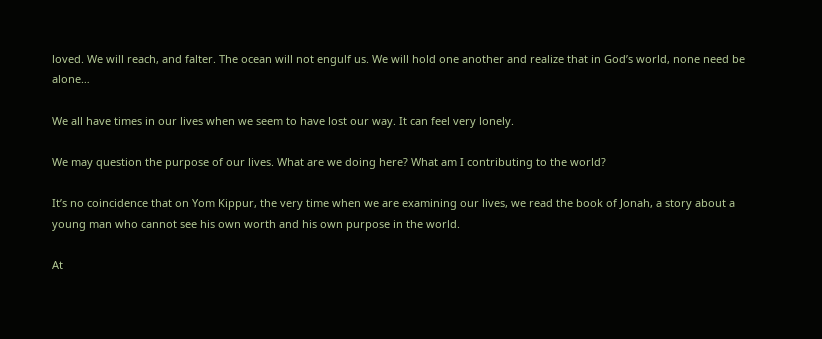loved. We will reach, and falter. The ocean will not engulf us. We will hold one another and realize that in God’s world, none need be alone…

We all have times in our lives when we seem to have lost our way. It can feel very lonely.

We may question the purpose of our lives. What are we doing here? What am I contributing to the world?

It’s no coincidence that on Yom Kippur, the very time when we are examining our lives, we read the book of Jonah, a story about a young man who cannot see his own worth and his own purpose in the world.

At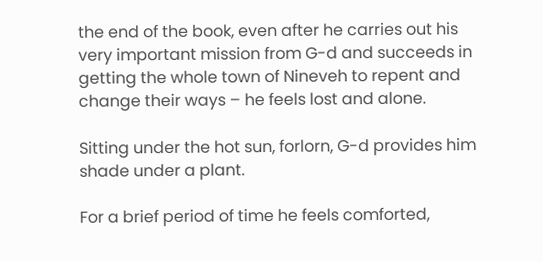the end of the book, even after he carries out his very important mission from G-d and succeeds in getting the whole town of Nineveh to repent and change their ways – he feels lost and alone.

Sitting under the hot sun, forlorn, G-d provides him shade under a plant.

For a brief period of time he feels comforted,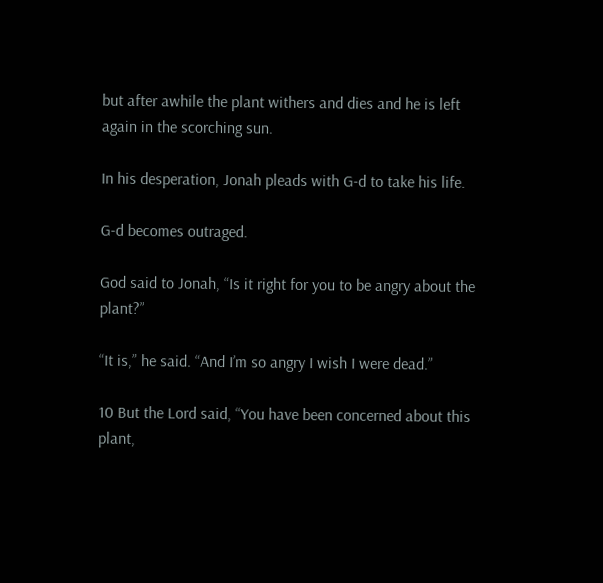but after awhile the plant withers and dies and he is left again in the scorching sun.

In his desperation, Jonah pleads with G-d to take his life.

G-d becomes outraged.

God said to Jonah, “Is it right for you to be angry about the plant?”

“It is,” he said. “And I’m so angry I wish I were dead.”

10 But the Lord said, “You have been concerned about this plant,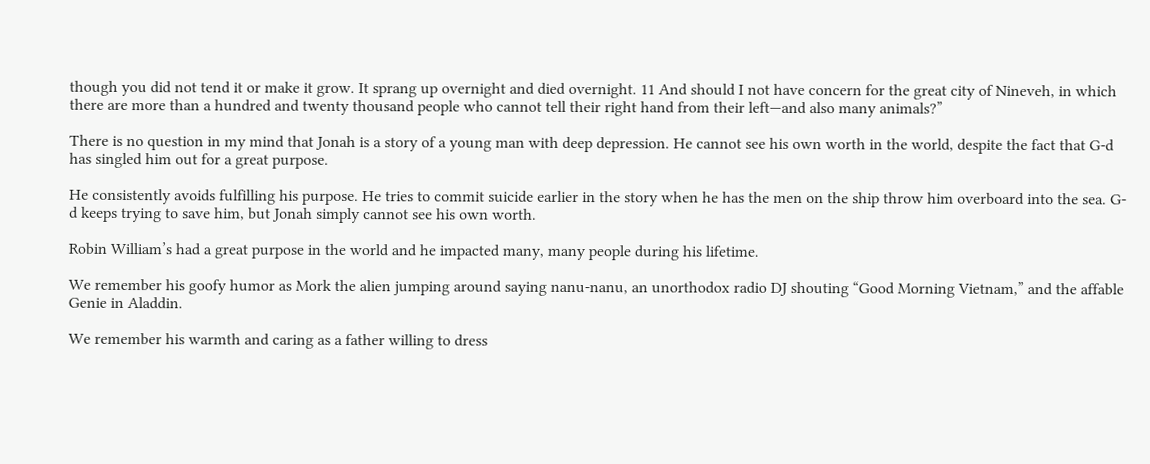though you did not tend it or make it grow. It sprang up overnight and died overnight. 11 And should I not have concern for the great city of Nineveh, in which there are more than a hundred and twenty thousand people who cannot tell their right hand from their left—and also many animals?”

There is no question in my mind that Jonah is a story of a young man with deep depression. He cannot see his own worth in the world, despite the fact that G-d has singled him out for a great purpose.

He consistently avoids fulfilling his purpose. He tries to commit suicide earlier in the story when he has the men on the ship throw him overboard into the sea. G-d keeps trying to save him, but Jonah simply cannot see his own worth.

Robin William’s had a great purpose in the world and he impacted many, many people during his lifetime.

We remember his goofy humor as Mork the alien jumping around saying nanu-nanu, an unorthodox radio DJ shouting “Good Morning Vietnam,” and the affable Genie in Aladdin.

We remember his warmth and caring as a father willing to dress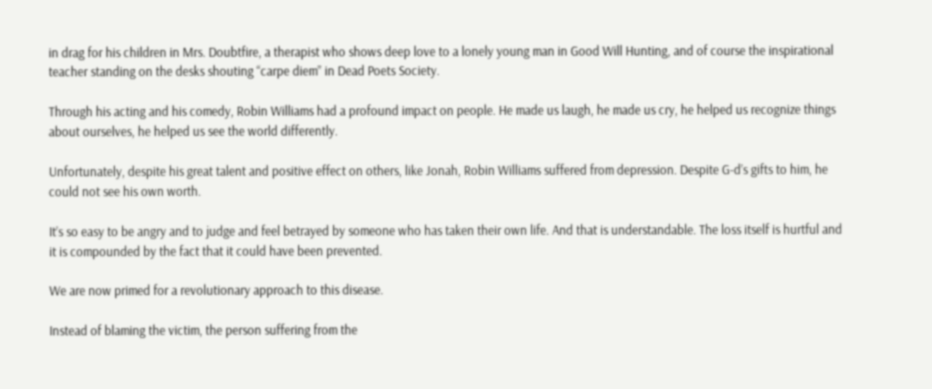in drag for his children in Mrs. Doubtfire, a therapist who shows deep love to a lonely young man in Good Will Hunting, and of course the inspirational teacher standing on the desks shouting “carpe diem” in Dead Poets Society.

Through his acting and his comedy, Robin Williams had a profound impact on people. He made us laugh, he made us cry, he helped us recognize things about ourselves, he helped us see the world differently.

Unfortunately, despite his great talent and positive effect on others, like Jonah, Robin Williams suffered from depression. Despite G-d’s gifts to him, he could not see his own worth.

It’s so easy to be angry and to judge and feel betrayed by someone who has taken their own life. And that is understandable. The loss itself is hurtful and it is compounded by the fact that it could have been prevented.

We are now primed for a revolutionary approach to this disease.

Instead of blaming the victim, the person suffering from the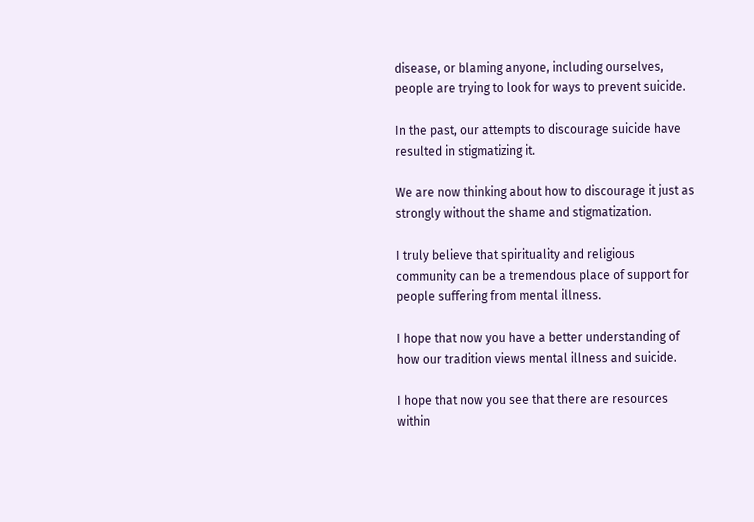disease, or blaming anyone, including ourselves, people are trying to look for ways to prevent suicide.

In the past, our attempts to discourage suicide have resulted in stigmatizing it.

We are now thinking about how to discourage it just as strongly without the shame and stigmatization.

I truly believe that spirituality and religious community can be a tremendous place of support for people suffering from mental illness.

I hope that now you have a better understanding of how our tradition views mental illness and suicide.

I hope that now you see that there are resources within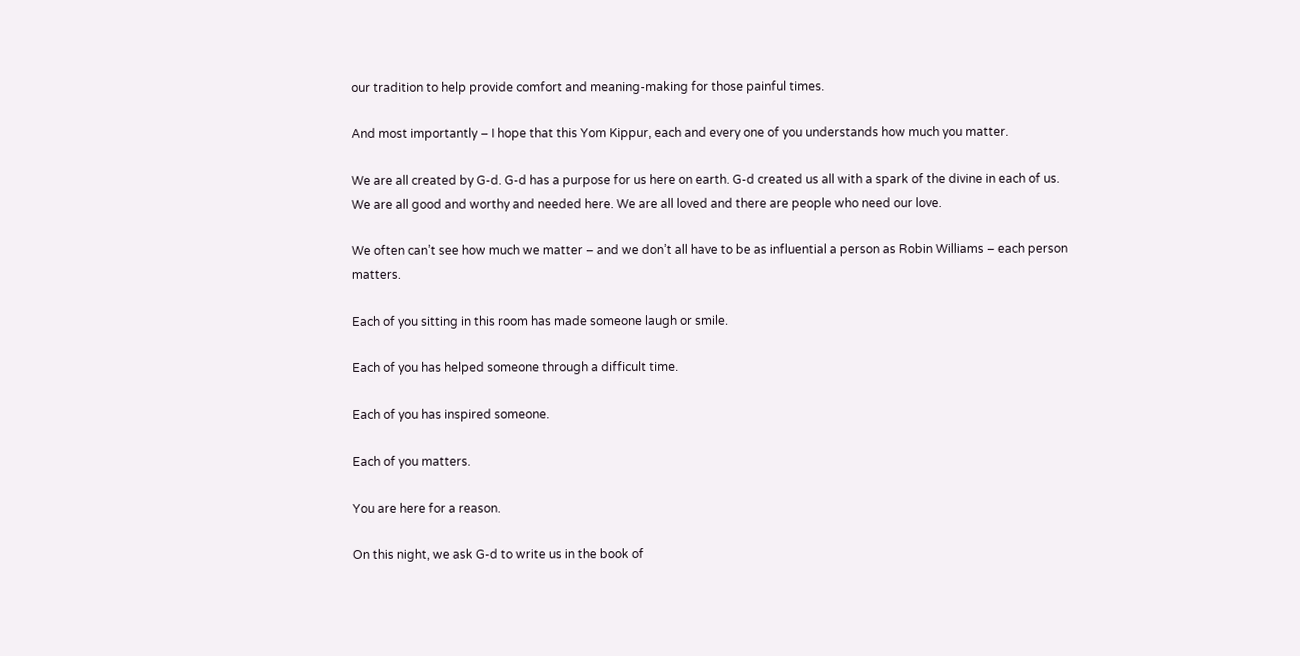our tradition to help provide comfort and meaning-making for those painful times.

And most importantly – I hope that this Yom Kippur, each and every one of you understands how much you matter.

We are all created by G-d. G-d has a purpose for us here on earth. G-d created us all with a spark of the divine in each of us. We are all good and worthy and needed here. We are all loved and there are people who need our love.

We often can’t see how much we matter – and we don’t all have to be as influential a person as Robin Williams – each person matters.

Each of you sitting in this room has made someone laugh or smile.

Each of you has helped someone through a difficult time.

Each of you has inspired someone.

Each of you matters.

You are here for a reason.

On this night, we ask G-d to write us in the book of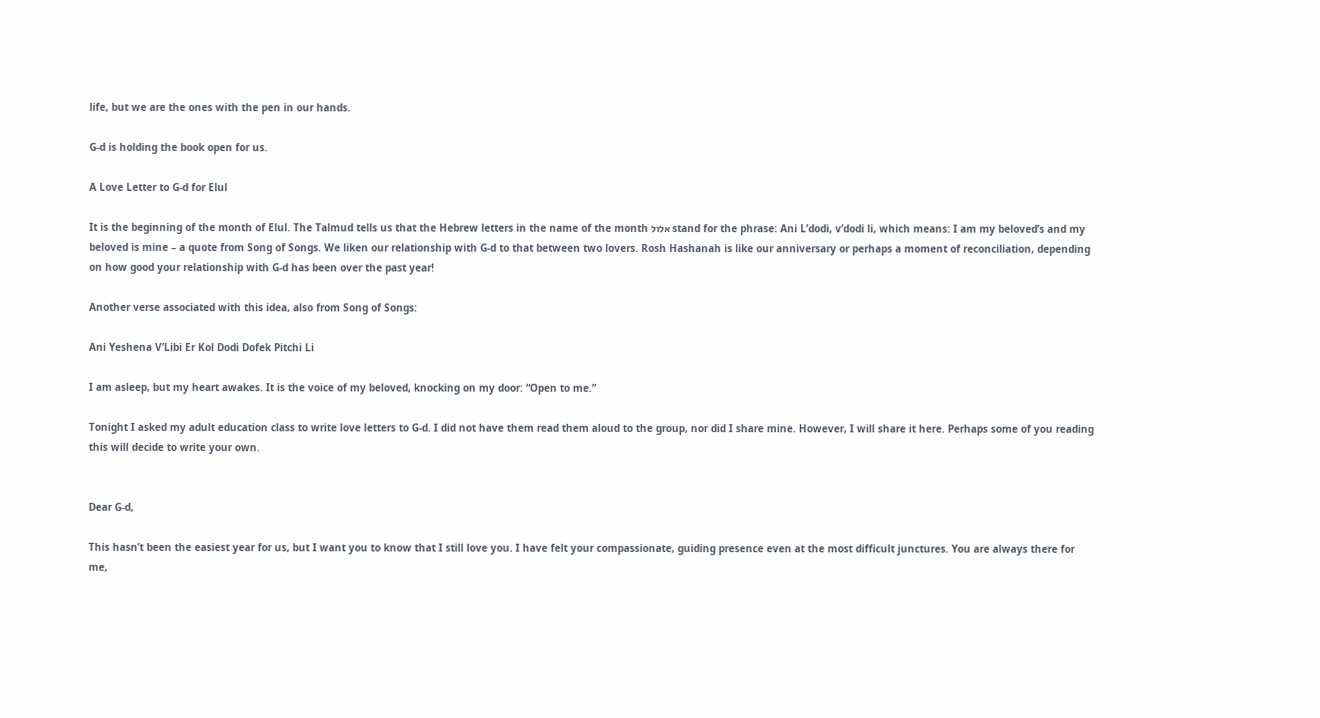life, but we are the ones with the pen in our hands.

G-d is holding the book open for us.

A Love Letter to G-d for Elul

It is the beginning of the month of Elul. The Talmud tells us that the Hebrew letters in the name of the month אלול stand for the phrase: Ani L’dodi, v’dodi li, which means: I am my beloved’s and my beloved is mine – a quote from Song of Songs. We liken our relationship with G-d to that between two lovers. Rosh Hashanah is like our anniversary or perhaps a moment of reconciliation, depending on how good your relationship with G-d has been over the past year!

Another verse associated with this idea, also from Song of Songs:

Ani Yeshena V’Libi Er Kol Dodi Dofek Pitchi Li

I am asleep, but my heart awakes. It is the voice of my beloved, knocking on my door: “Open to me.”

Tonight I asked my adult education class to write love letters to G-d. I did not have them read them aloud to the group, nor did I share mine. However, I will share it here. Perhaps some of you reading this will decide to write your own.


Dear G-d,

This hasn’t been the easiest year for us, but I want you to know that I still love you. I have felt your compassionate, guiding presence even at the most difficult junctures. You are always there for me,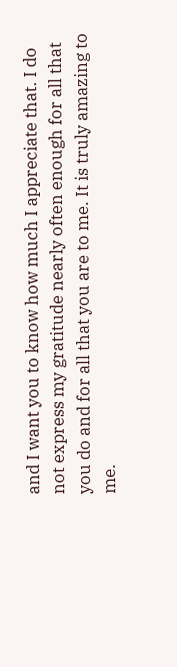and I want you to know how much I appreciate that. I do not express my gratitude nearly often enough for all that you do and for all that you are to me. It is truly amazing to me.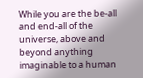While you are the be-all and end-all of the universe, above and beyond anything imaginable to a human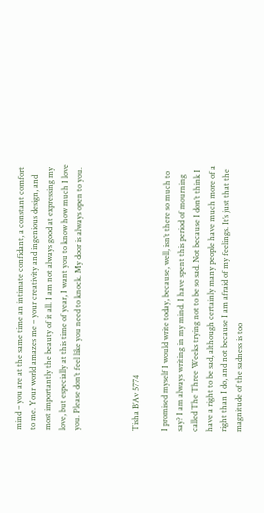mind – you are at the same time an intimate confidant, a constant comfort to me. Your world amazes me – your creativity and ingenious design, and most importantly the beauty of it all. I am not always good at expressing my love, but especially at this time of year, I want you to know how much I love you. Please don’t feel like you need to knock. My door is always open to you.



Tisha B’Av 5774

I promised myself I would write today, because, well, isn’t there so much to say? I am always writing in my mind. I have spent this period of mourning called The Three Weeks trying not to be so sad. Not because I don’t think I have a right to be sad, although certainly many people have much more of a right than I do, and not because I am afraid of my feelings. It’s just that the magnitude of the sadness is too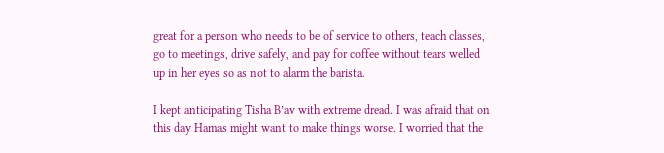great for a person who needs to be of service to others, teach classes, go to meetings, drive safely, and pay for coffee without tears welled up in her eyes so as not to alarm the barista.

I kept anticipating Tisha B’av with extreme dread. I was afraid that on this day Hamas might want to make things worse. I worried that the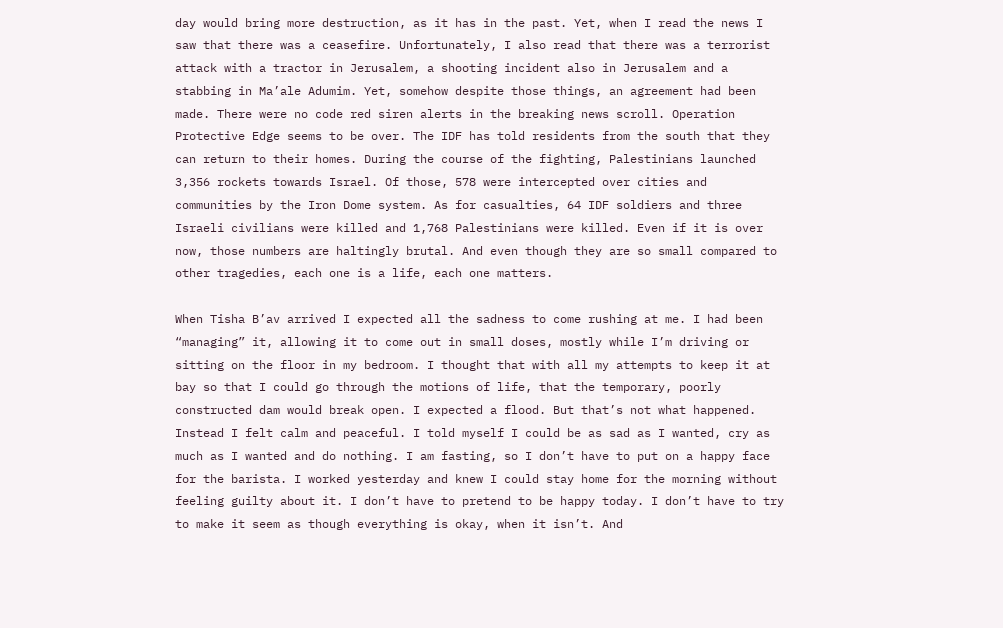day would bring more destruction, as it has in the past. Yet, when I read the news I saw that there was a ceasefire. Unfortunately, I also read that there was a terrorist attack with a tractor in Jerusalem, a shooting incident also in Jerusalem and a stabbing in Ma’ale Adumim. Yet, somehow despite those things, an agreement had been made. There were no code red siren alerts in the breaking news scroll. Operation Protective Edge seems to be over. The IDF has told residents from the south that they can return to their homes. During the course of the fighting, Palestinians launched 3,356 rockets towards Israel. Of those, 578 were intercepted over cities and communities by the Iron Dome system. As for casualties, 64 IDF soldiers and three Israeli civilians were killed and 1,768 Palestinians were killed. Even if it is over now, those numbers are haltingly brutal. And even though they are so small compared to other tragedies, each one is a life, each one matters.

When Tisha B’av arrived I expected all the sadness to come rushing at me. I had been “managing” it, allowing it to come out in small doses, mostly while I’m driving or sitting on the floor in my bedroom. I thought that with all my attempts to keep it at bay so that I could go through the motions of life, that the temporary, poorly constructed dam would break open. I expected a flood. But that’s not what happened. Instead I felt calm and peaceful. I told myself I could be as sad as I wanted, cry as much as I wanted and do nothing. I am fasting, so I don’t have to put on a happy face for the barista. I worked yesterday and knew I could stay home for the morning without feeling guilty about it. I don’t have to pretend to be happy today. I don’t have to try to make it seem as though everything is okay, when it isn’t. And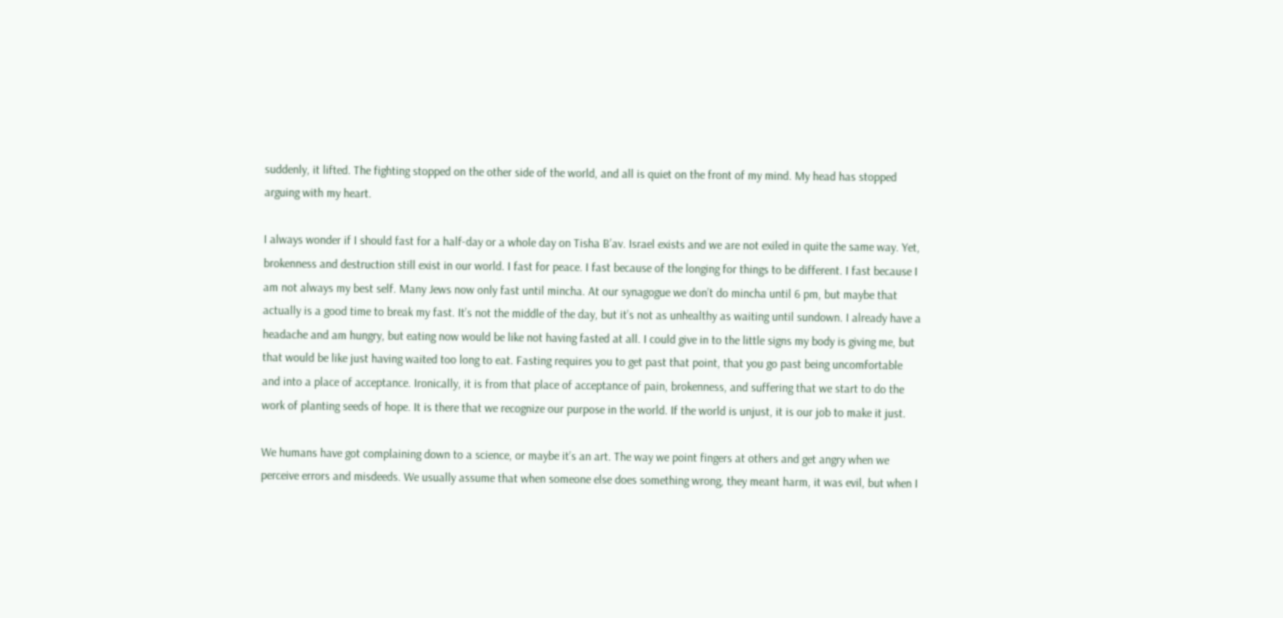suddenly, it lifted. The fighting stopped on the other side of the world, and all is quiet on the front of my mind. My head has stopped arguing with my heart.

I always wonder if I should fast for a half-day or a whole day on Tisha B’av. Israel exists and we are not exiled in quite the same way. Yet, brokenness and destruction still exist in our world. I fast for peace. I fast because of the longing for things to be different. I fast because I am not always my best self. Many Jews now only fast until mincha. At our synagogue we don’t do mincha until 6 pm, but maybe that actually is a good time to break my fast. It’s not the middle of the day, but it’s not as unhealthy as waiting until sundown. I already have a headache and am hungry, but eating now would be like not having fasted at all. I could give in to the little signs my body is giving me, but that would be like just having waited too long to eat. Fasting requires you to get past that point, that you go past being uncomfortable and into a place of acceptance. Ironically, it is from that place of acceptance of pain, brokenness, and suffering that we start to do the work of planting seeds of hope. It is there that we recognize our purpose in the world. If the world is unjust, it is our job to make it just.

We humans have got complaining down to a science, or maybe it’s an art. The way we point fingers at others and get angry when we perceive errors and misdeeds. We usually assume that when someone else does something wrong, they meant harm, it was evil, but when I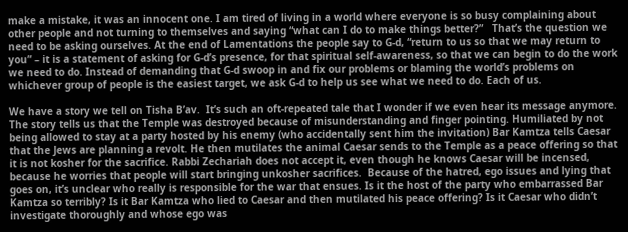make a mistake, it was an innocent one. I am tired of living in a world where everyone is so busy complaining about other people and not turning to themselves and saying “what can I do to make things better?”   That’s the question we need to be asking ourselves. At the end of Lamentations the people say to G-d, “return to us so that we may return to you” – it is a statement of asking for G-d’s presence, for that spiritual self-awareness, so that we can begin to do the work we need to do. Instead of demanding that G-d swoop in and fix our problems or blaming the world’s problems on whichever group of people is the easiest target, we ask G-d to help us see what we need to do. Each of us.

We have a story we tell on Tisha B’av.  It’s such an oft-repeated tale that I wonder if we even hear its message anymore.  The story tells us that the Temple was destroyed because of misunderstanding and finger pointing. Humiliated by not being allowed to stay at a party hosted by his enemy (who accidentally sent him the invitation) Bar Kamtza tells Caesar that the Jews are planning a revolt. He then mutilates the animal Caesar sends to the Temple as a peace offering so that it is not kosher for the sacrifice. Rabbi Zechariah does not accept it, even though he knows Caesar will be incensed, because he worries that people will start bringing unkosher sacrifices.  Because of the hatred, ego issues and lying that goes on, it’s unclear who really is responsible for the war that ensues. Is it the host of the party who embarrassed Bar Kamtza so terribly? Is it Bar Kamtza who lied to Caesar and then mutilated his peace offering? Is it Caesar who didn’t investigate thoroughly and whose ego was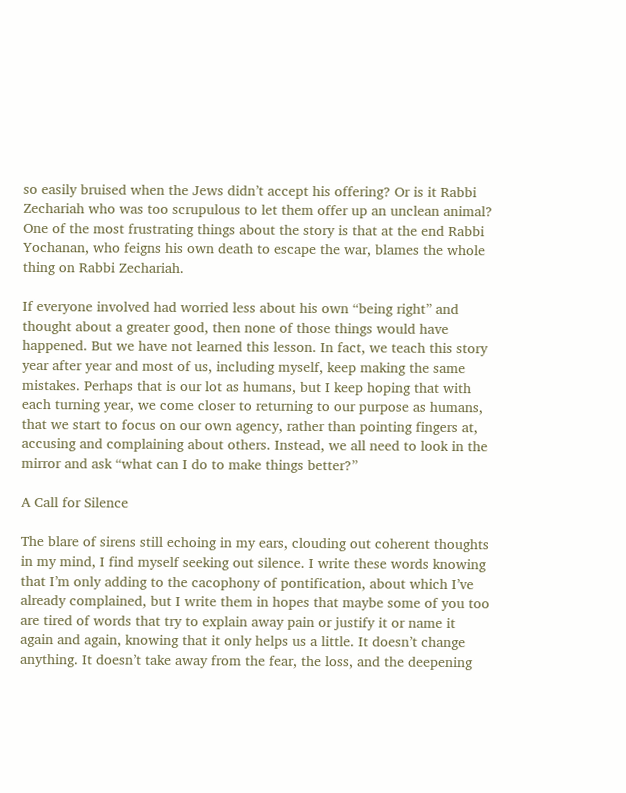so easily bruised when the Jews didn’t accept his offering? Or is it Rabbi Zechariah who was too scrupulous to let them offer up an unclean animal?  One of the most frustrating things about the story is that at the end Rabbi Yochanan, who feigns his own death to escape the war, blames the whole thing on Rabbi Zechariah.

If everyone involved had worried less about his own “being right” and thought about a greater good, then none of those things would have happened. But we have not learned this lesson. In fact, we teach this story year after year and most of us, including myself, keep making the same mistakes. Perhaps that is our lot as humans, but I keep hoping that with each turning year, we come closer to returning to our purpose as humans, that we start to focus on our own agency, rather than pointing fingers at, accusing and complaining about others. Instead, we all need to look in the mirror and ask “what can I do to make things better?”

A Call for Silence

The blare of sirens still echoing in my ears, clouding out coherent thoughts in my mind, I find myself seeking out silence. I write these words knowing that I’m only adding to the cacophony of pontification, about which I’ve already complained, but I write them in hopes that maybe some of you too are tired of words that try to explain away pain or justify it or name it again and again, knowing that it only helps us a little. It doesn’t change anything. It doesn’t take away from the fear, the loss, and the deepening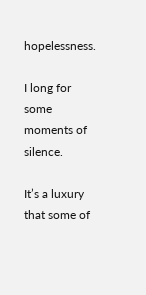hopelessness.

I long for some moments of silence.

It’s a luxury that some of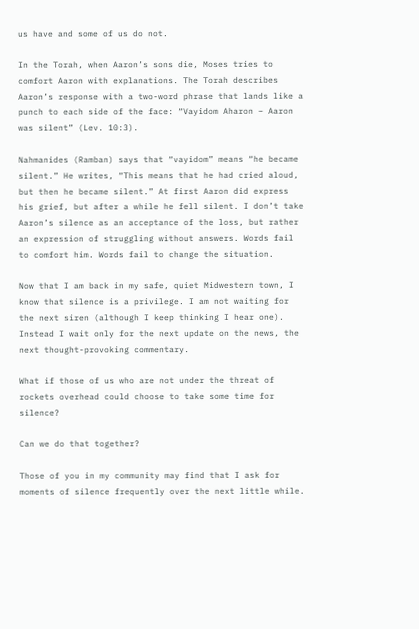us have and some of us do not.

In the Torah, when Aaron’s sons die, Moses tries to comfort Aaron with explanations. The Torah describes Aaron’s response with a two-word phrase that lands like a punch to each side of the face: “Vayidom Aharon – Aaron was silent” (Lev. 10:3).

Nahmanides (Ramban) says that “vayidom” means “he became silent.” He writes, “This means that he had cried aloud, but then he became silent.” At first Aaron did express his grief, but after a while he fell silent. I don’t take Aaron’s silence as an acceptance of the loss, but rather an expression of struggling without answers. Words fail to comfort him. Words fail to change the situation.

Now that I am back in my safe, quiet Midwestern town, I know that silence is a privilege. I am not waiting for the next siren (although I keep thinking I hear one). Instead I wait only for the next update on the news, the next thought-provoking commentary.

What if those of us who are not under the threat of rockets overhead could choose to take some time for silence?

Can we do that together?

Those of you in my community may find that I ask for moments of silence frequently over the next little while.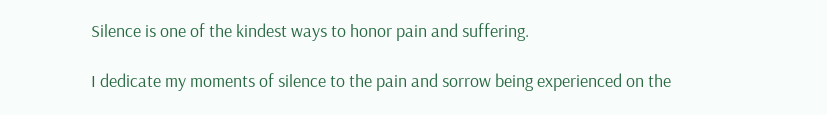Silence is one of the kindest ways to honor pain and suffering.

I dedicate my moments of silence to the pain and sorrow being experienced on the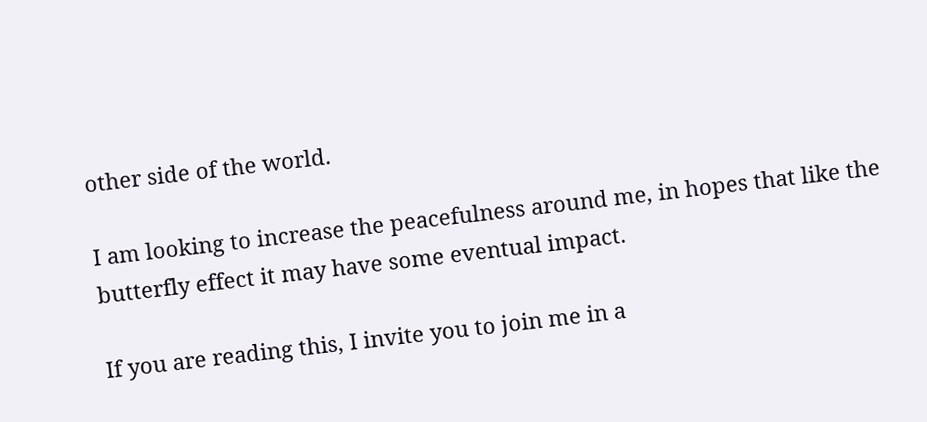other side of the world.

I am looking to increase the peacefulness around me, in hopes that like the butterfly effect it may have some eventual impact.

If you are reading this, I invite you to join me in a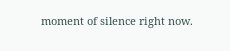moment of silence right now.